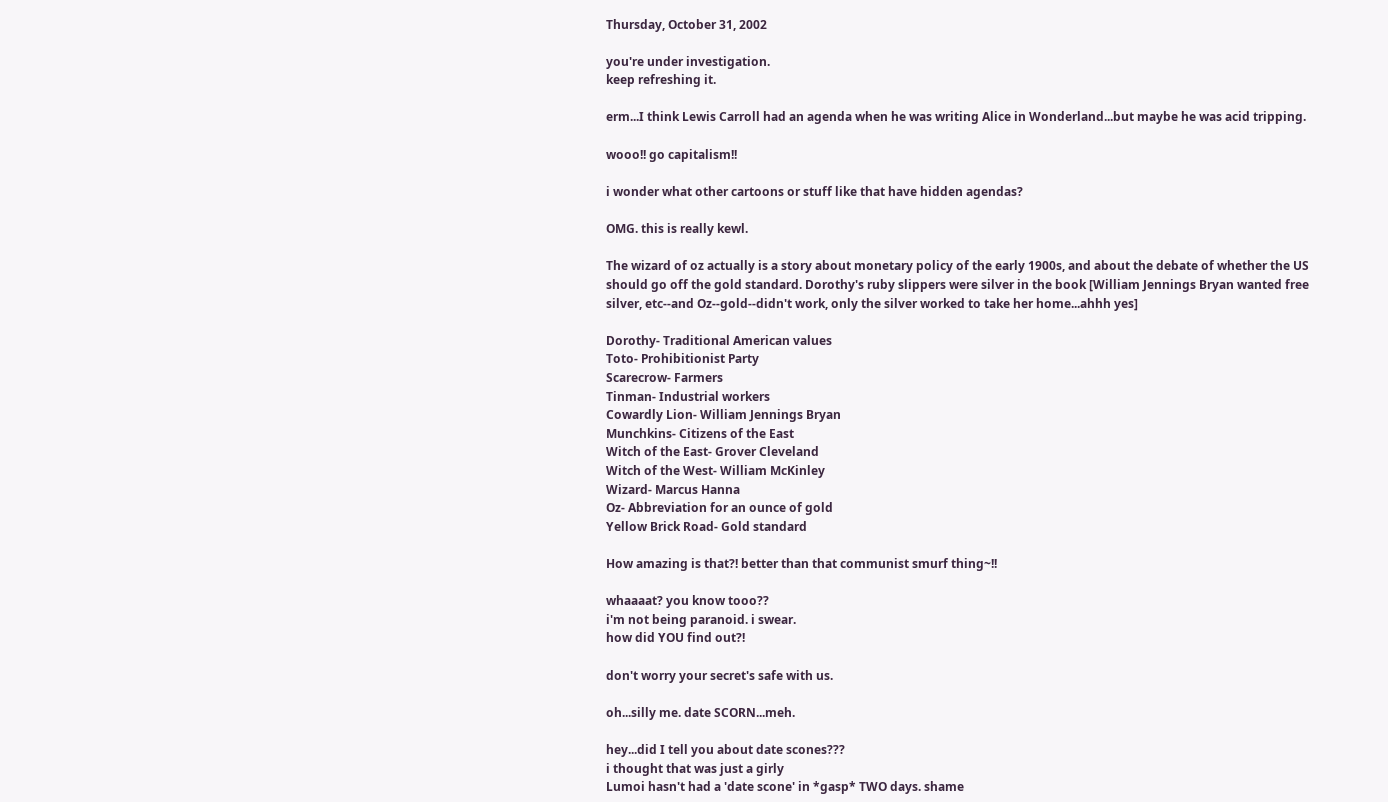Thursday, October 31, 2002

you're under investigation.
keep refreshing it.

erm...I think Lewis Carroll had an agenda when he was writing Alice in Wonderland...but maybe he was acid tripping.

wooo!! go capitalism!!

i wonder what other cartoons or stuff like that have hidden agendas?

OMG. this is really kewl.

The wizard of oz actually is a story about monetary policy of the early 1900s, and about the debate of whether the US should go off the gold standard. Dorothy's ruby slippers were silver in the book [William Jennings Bryan wanted free silver, etc--and Oz--gold--didn't work, only the silver worked to take her home...ahhh yes]

Dorothy- Traditional American values
Toto- Prohibitionist Party
Scarecrow- Farmers
Tinman- Industrial workers
Cowardly Lion- William Jennings Bryan
Munchkins- Citizens of the East
Witch of the East- Grover Cleveland
Witch of the West- William McKinley
Wizard- Marcus Hanna
Oz- Abbreviation for an ounce of gold
Yellow Brick Road- Gold standard

How amazing is that?! better than that communist smurf thing~!!

whaaaat? you know tooo??
i'm not being paranoid. i swear.
how did YOU find out?!

don't worry your secret's safe with us.

oh...silly me. date SCORN...meh.

hey...did I tell you about date scones???
i thought that was just a girly
Lumoi hasn't had a 'date scone' in *gasp* TWO days. shame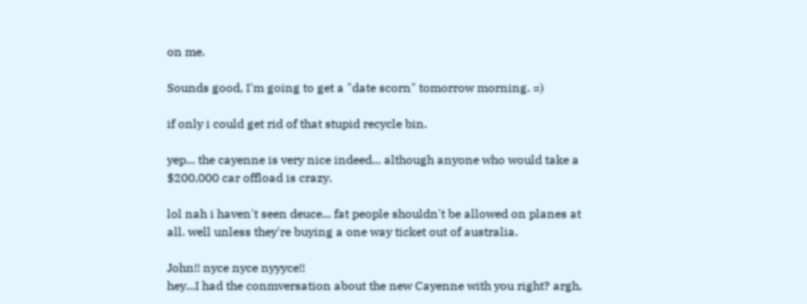on me.

Sounds good, I'm going to get a "date scorn" tomorrow morning. =)

if only i could get rid of that stupid recycle bin.

yep... the cayenne is very nice indeed... although anyone who would take a $200,000 car offload is crazy.

lol nah i haven't seen deuce... fat people shouldn't be allowed on planes at all. well unless they're buying a one way ticket out of australia.

John!! nyce nyce nyyyce!!
hey...I had the conmversation about the new Cayenne with you right? argh,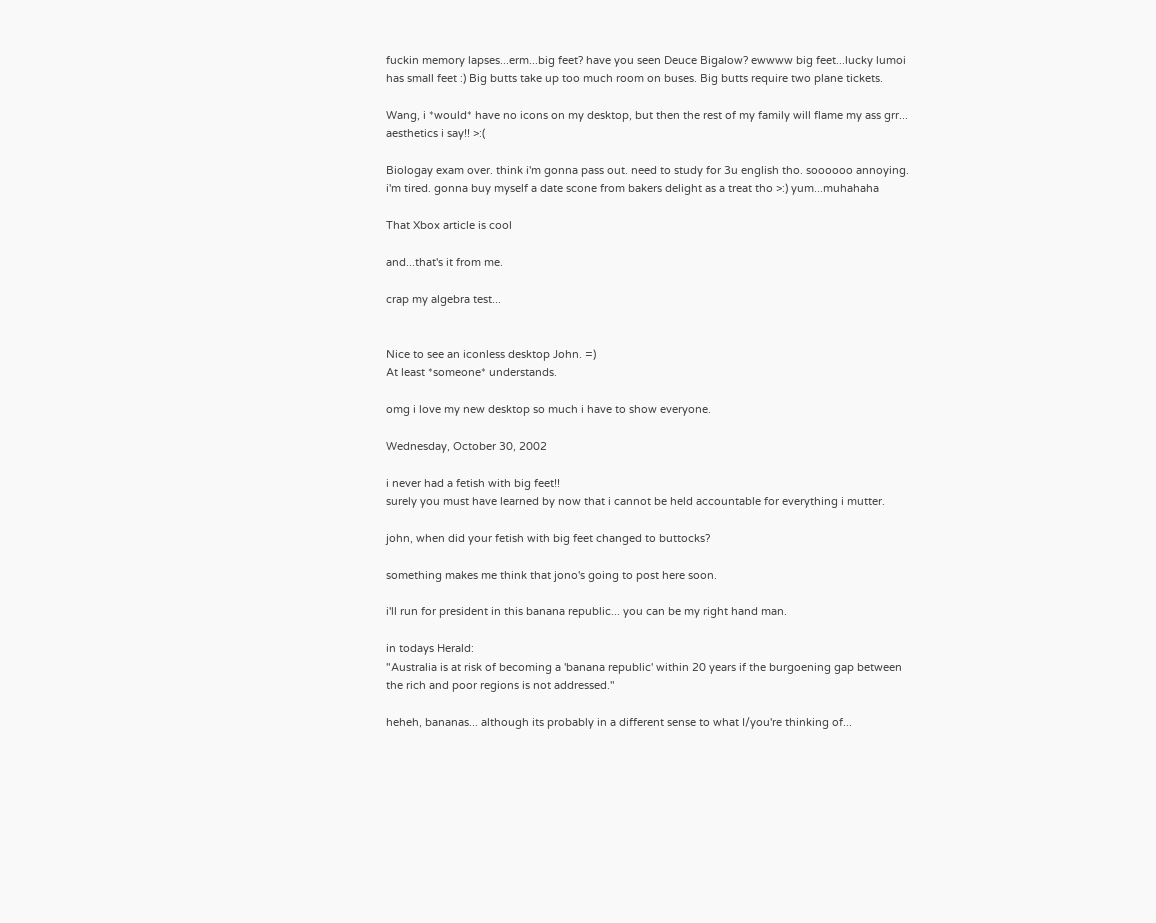fuckin memory lapses...erm...big feet? have you seen Deuce Bigalow? ewwww big feet...lucky lumoi has small feet :) Big butts take up too much room on buses. Big butts require two plane tickets.

Wang, i *would* have no icons on my desktop, but then the rest of my family will flame my ass grr... aesthetics i say!! >:(

Biologay exam over. think i'm gonna pass out. need to study for 3u english tho. soooooo annoying. i'm tired. gonna buy myself a date scone from bakers delight as a treat tho >:) yum...muhahaha

That Xbox article is cool

and...that's it from me.

crap my algebra test...


Nice to see an iconless desktop John. =)
At least *someone* understands.

omg i love my new desktop so much i have to show everyone.

Wednesday, October 30, 2002

i never had a fetish with big feet!!
surely you must have learned by now that i cannot be held accountable for everything i mutter.

john, when did your fetish with big feet changed to buttocks?

something makes me think that jono's going to post here soon.

i'll run for president in this banana republic... you can be my right hand man.

in todays Herald:
"Australia is at risk of becoming a 'banana republic' within 20 years if the burgoening gap between the rich and poor regions is not addressed."

heheh, bananas... although its probably in a different sense to what I/you're thinking of...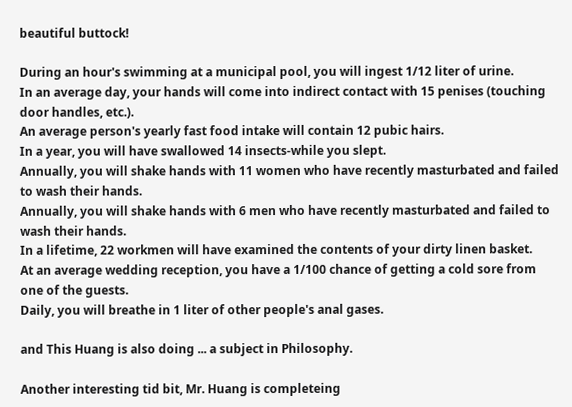beautiful buttock!

During an hour's swimming at a municipal pool, you will ingest 1/12 liter of urine.
In an average day, your hands will come into indirect contact with 15 penises (touching door handles, etc.).
An average person's yearly fast food intake will contain 12 pubic hairs.
In a year, you will have swallowed 14 insects-while you slept.
Annually, you will shake hands with 11 women who have recently masturbated and failed to wash their hands.
Annually, you will shake hands with 6 men who have recently masturbated and failed to wash their hands.
In a lifetime, 22 workmen will have examined the contents of your dirty linen basket.
At an average wedding reception, you have a 1/100 chance of getting a cold sore from one of the guests.
Daily, you will breathe in 1 liter of other people's anal gases.

and This Huang is also doing ... a subject in Philosophy.

Another interesting tid bit, Mr. Huang is completeing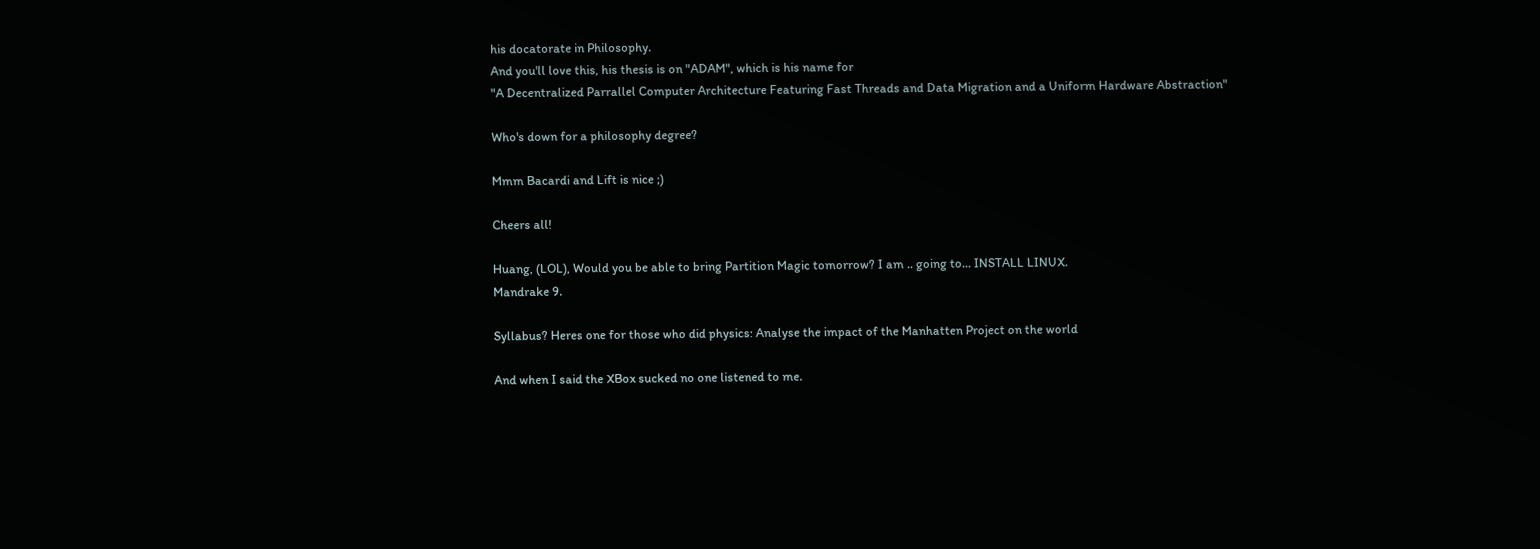his docatorate in Philosophy.
And you'll love this, his thesis is on "ADAM", which is his name for
"A Decentralized Parrallel Computer Architecture Featuring Fast Threads and Data Migration and a Uniform Hardware Abstraction"

Who's down for a philosophy degree?

Mmm Bacardi and Lift is nice ;)

Cheers all!

Huang, (LOL), Would you be able to bring Partition Magic tomorrow? I am .. going to... INSTALL LINUX.
Mandrake 9.

Syllabus? Heres one for those who did physics: Analyse the impact of the Manhatten Project on the world

And when I said the XBox sucked no one listened to me.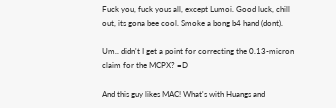Fuck you, fuck yous all, except Lumoi. Good luck, chill out, its gona bee cool. Smoke a bong b4 hand (dont).

Um.. didn't I get a point for correcting the 0.13-micron claim for the MCPX? =D

And this guy likes MAC! What's with Huangs and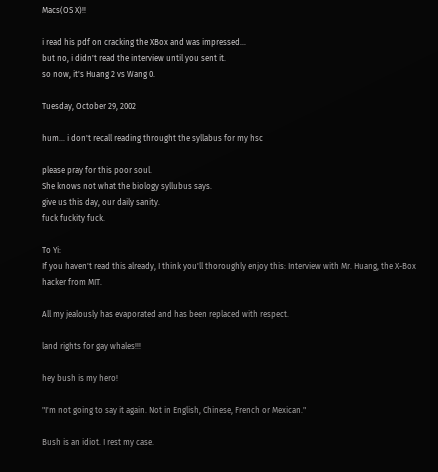Macs(OS X)!!

i read his pdf on cracking the XBox and was impressed...
but no, i didn't read the interview until you sent it.
so now, it's Huang 2 vs Wang 0.

Tuesday, October 29, 2002

hum... i don't recall reading throught the syllabus for my hsc

please pray for this poor soul.
She knows not what the biology syllubus says.
give us this day, our daily sanity.
fuck fuckity fuck.

To Yi:
If you haven't read this already, I think you'll thoroughly enjoy this: Interview with Mr. Huang, the X-Box hacker from MIT.

All my jealously has evaporated and has been replaced with respect.

land rights for gay whales!!!

hey bush is my hero!

"I'm not going to say it again. Not in English, Chinese, French or Mexican."

Bush is an idiot. I rest my case.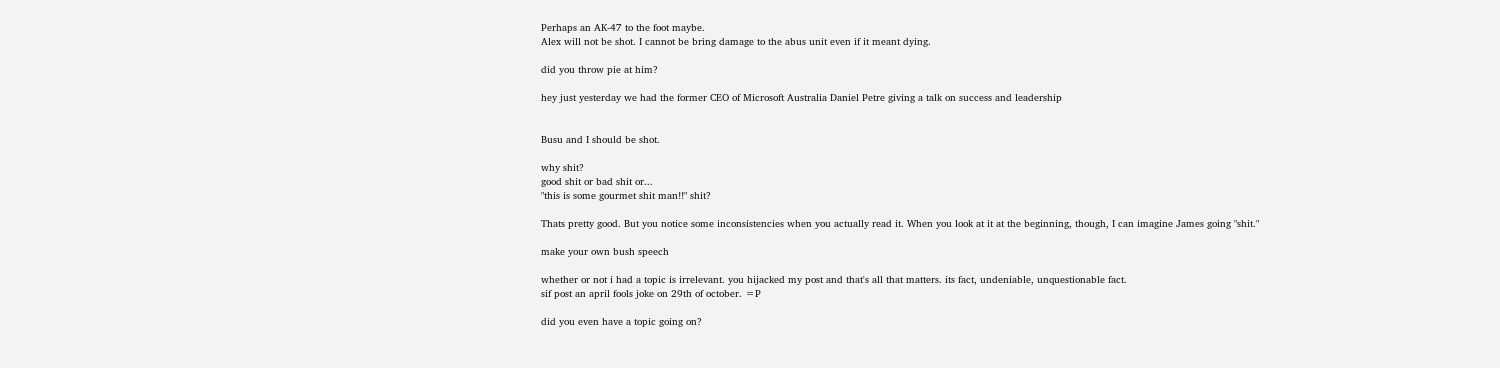Perhaps an AK-47 to the foot maybe.
Alex will not be shot. I cannot be bring damage to the abus unit even if it meant dying.

did you throw pie at him?

hey just yesterday we had the former CEO of Microsoft Australia Daniel Petre giving a talk on success and leadership


Busu and I should be shot.

why shit?
good shit or bad shit or...
"this is some gourmet shit man!!" shit?

Thats pretty good. But you notice some inconsistencies when you actually read it. When you look at it at the beginning, though, I can imagine James going "shit."

make your own bush speech

whether or not i had a topic is irrelevant. you hijacked my post and that's all that matters. its fact, undeniable, unquestionable fact.
sif post an april fools joke on 29th of october. =P

did you even have a topic going on?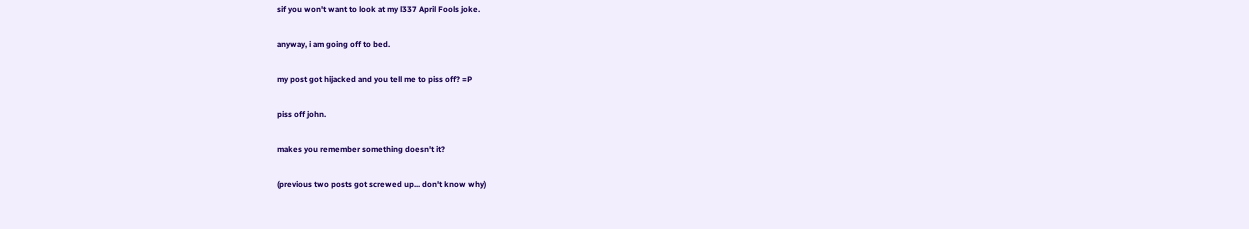sif you won't want to look at my l337 April Fools joke.

anyway, i am going off to bed.

my post got hijacked and you tell me to piss off? =P

piss off john.

makes you remember something doesn't it?

(previous two posts got screwed up... don't know why)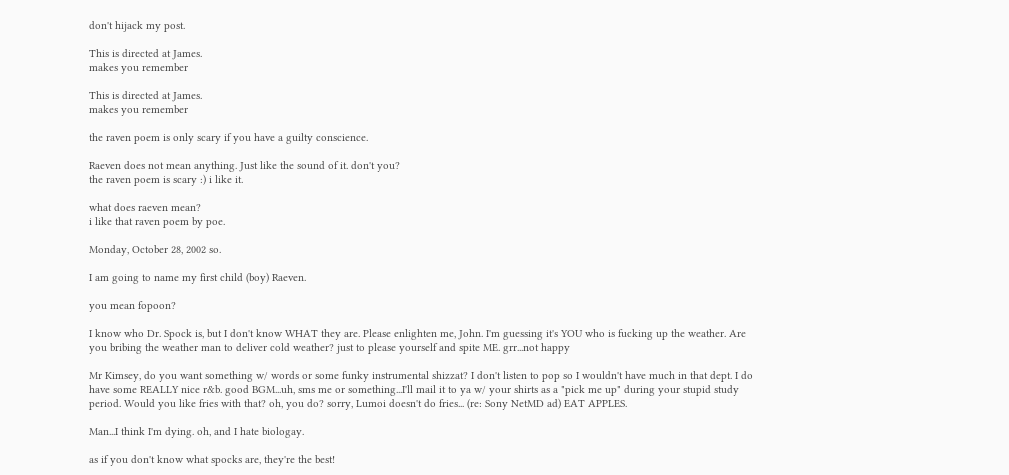don't hijack my post.

This is directed at James.
makes you remember

This is directed at James.
makes you remember

the raven poem is only scary if you have a guilty conscience.

Raeven does not mean anything. Just like the sound of it. don't you?
the raven poem is scary :) i like it.

what does raeven mean?
i like that raven poem by poe.

Monday, October 28, 2002 so.

I am going to name my first child (boy) Raeven.

you mean fopoon?

I know who Dr. Spock is, but I don't know WHAT they are. Please enlighten me, John. I'm guessing it's YOU who is fucking up the weather. Are you bribing the weather man to deliver cold weather? just to please yourself and spite ME. grr...not happy

Mr Kimsey, do you want something w/ words or some funky instrumental shizzat? I don't listen to pop so I wouldn't have much in that dept. I do have some REALLY nice r&b. good BGM...uh, sms me or something...I'll mail it to ya w/ your shirts as a "pick me up" during your stupid study period. Would you like fries with that? oh, you do? sorry, Lumoi doesn't do fries... (re: Sony NetMD ad) EAT APPLES.

Man...I think I'm dying. oh, and I hate biologay.

as if you don't know what spocks are, they're the best!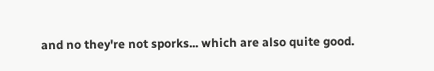and no they're not sporks... which are also quite good.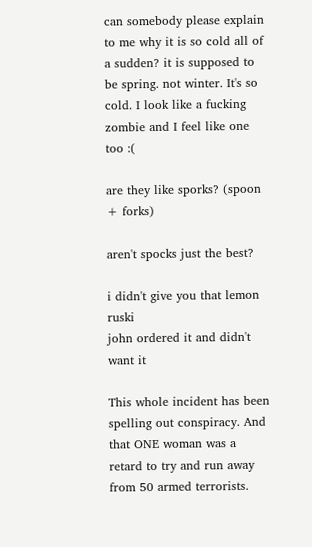can somebody please explain to me why it is so cold all of a sudden? it is supposed to be spring. not winter. It's so cold. I look like a fucking zombie and I feel like one too :(

are they like sporks? (spoon + forks)

aren't spocks just the best?

i didn't give you that lemon ruski
john ordered it and didn't want it

This whole incident has been spelling out conspiracy. And that ONE woman was a retard to try and run away from 50 armed terrorists.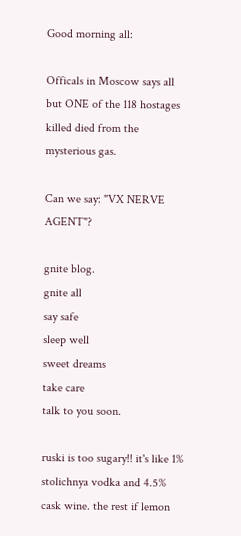Good morning all:

Officals in Moscow says all but ONE of the 118 hostages killed died from the mysterious gas.

Can we say: "VX NERVE AGENT"?

gnite blog.
gnite all
say safe
sleep well
sweet dreams
take care
talk to you soon.

ruski is too sugary!! it's like 1% stolichnya vodka and 4.5% cask wine. the rest if lemon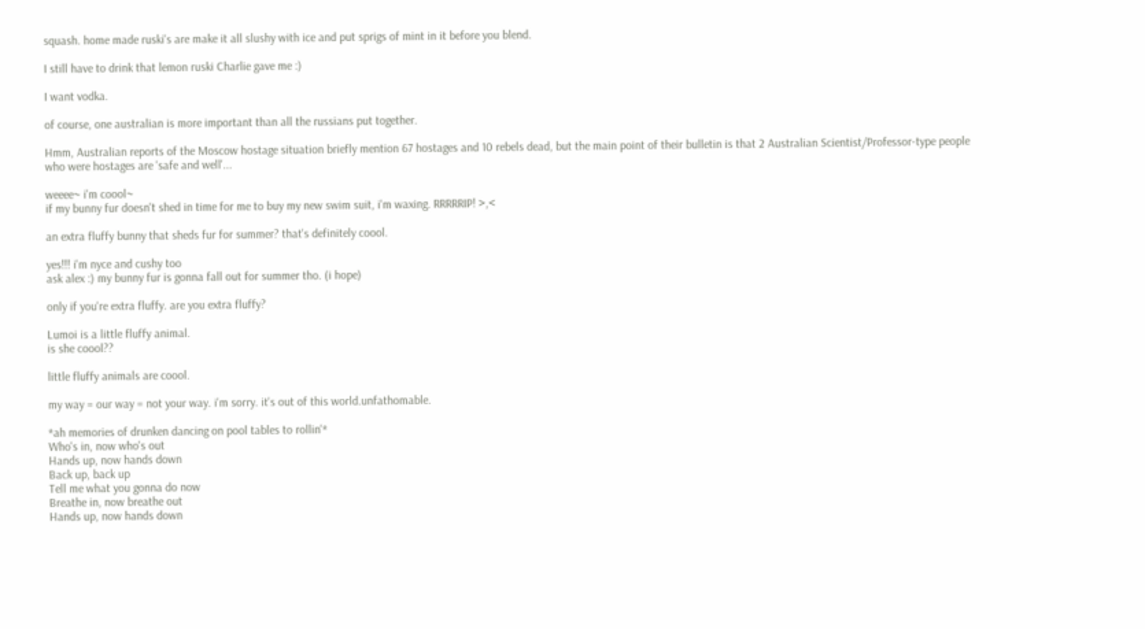squash. home made ruski's are make it all slushy with ice and put sprigs of mint in it before you blend.

I still have to drink that lemon ruski Charlie gave me :)

I want vodka.

of course, one australian is more important than all the russians put together.

Hmm, Australian reports of the Moscow hostage situation briefly mention 67 hostages and 10 rebels dead, but the main point of their bulletin is that 2 Australian Scientist/Professor-type people who were hostages are 'safe and well'...

weeee~ i'm coool~
if my bunny fur doesn't shed in time for me to buy my new swim suit, i'm waxing. RRRRRIP! >,<

an extra fluffy bunny that sheds fur for summer? that's definitely coool.

yes!!! i'm nyce and cushy too
ask alex :) my bunny fur is gonna fall out for summer tho. (i hope)

only if you're extra fluffy. are you extra fluffy?

Lumoi is a little fluffy animal.
is she coool??

little fluffy animals are coool.

my way = our way = not your way. i'm sorry. it's out of this world.unfathomable.

*ah memories of drunken dancing on pool tables to rollin'*
Who's in, now who's out
Hands up, now hands down
Back up, back up
Tell me what you gonna do now
Breathe in, now breathe out
Hands up, now hands down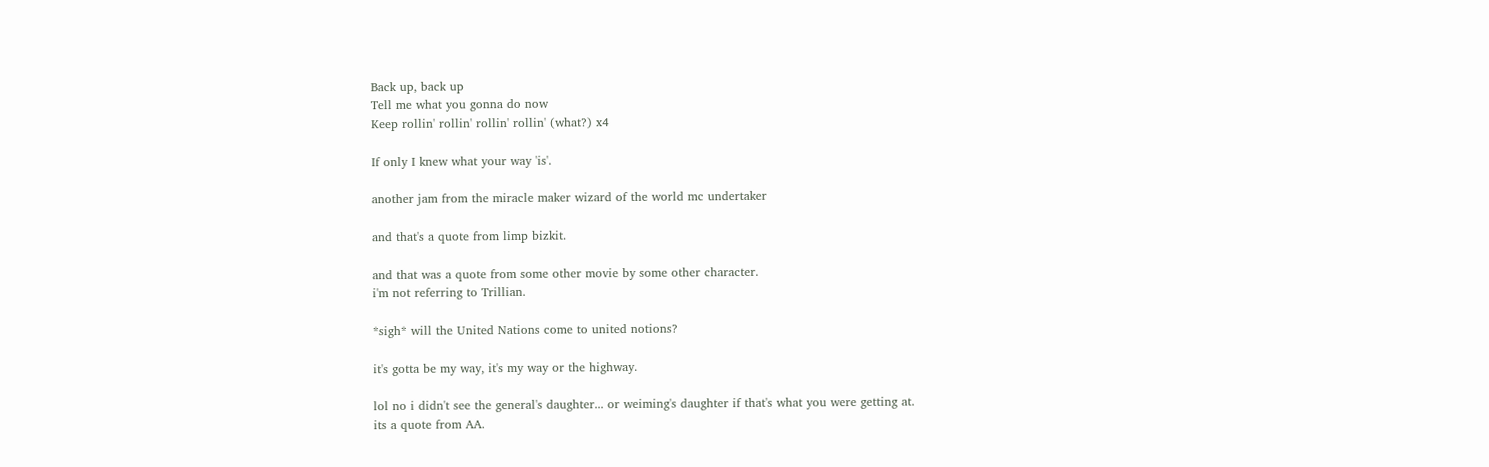Back up, back up
Tell me what you gonna do now
Keep rollin' rollin' rollin' rollin' (what?) x4

If only I knew what your way 'is'.

another jam from the miracle maker wizard of the world mc undertaker

and that's a quote from limp bizkit.

and that was a quote from some other movie by some other character.
i'm not referring to Trillian.

*sigh* will the United Nations come to united notions?

it's gotta be my way, it's my way or the highway.

lol no i didn't see the general's daughter... or weiming's daughter if that's what you were getting at.
its a quote from AA.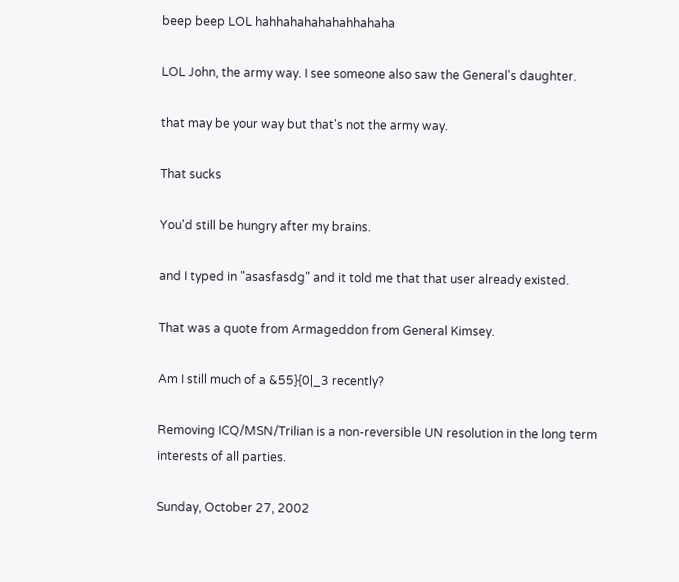beep beep LOL hahhahahahahahhahaha

LOL John, the army way. I see someone also saw the General's daughter.

that may be your way but that's not the army way.

That sucks

You'd still be hungry after my brains.

and I typed in "asasfasdg" and it told me that that user already existed.

That was a quote from Armageddon from General Kimsey.

Am I still much of a &55}{0|_3 recently?

Removing ICQ/MSN/Trilian is a non-reversible UN resolution in the long term interests of all parties.

Sunday, October 27, 2002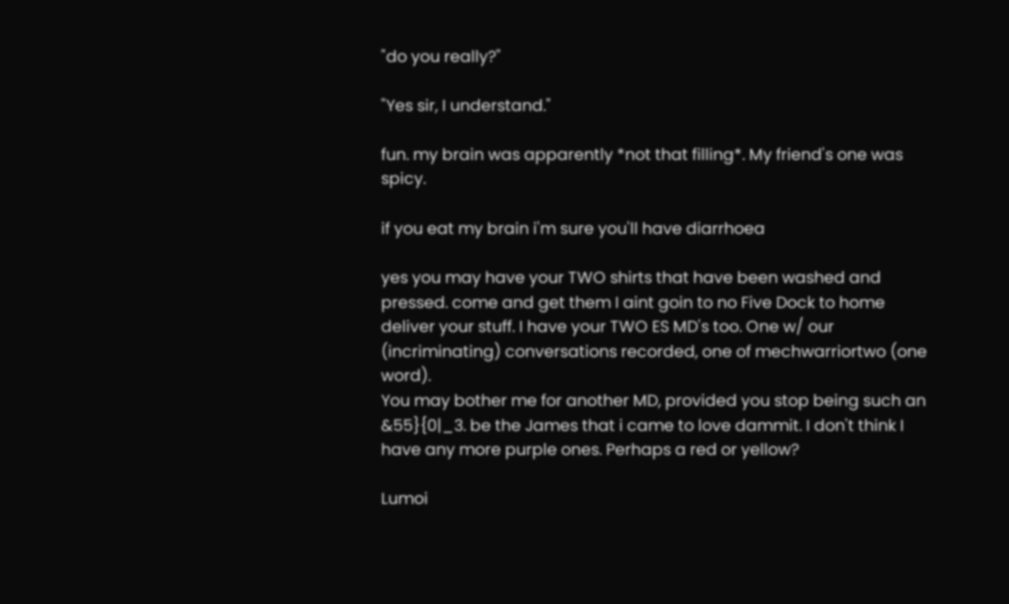"do you really?"

"Yes sir, I understand."

fun. my brain was apparently *not that filling*. My friend's one was spicy.

if you eat my brain i'm sure you'll have diarrhoea

yes you may have your TWO shirts that have been washed and pressed. come and get them I aint goin to no Five Dock to home deliver your stuff. I have your TWO ES MD's too. One w/ our (incriminating) conversations recorded, one of mechwarriortwo (one word).
You may bother me for another MD, provided you stop being such an &55}{0|_3. be the James that i came to love dammit. I don't think I have any more purple ones. Perhaps a red or yellow?

Lumoi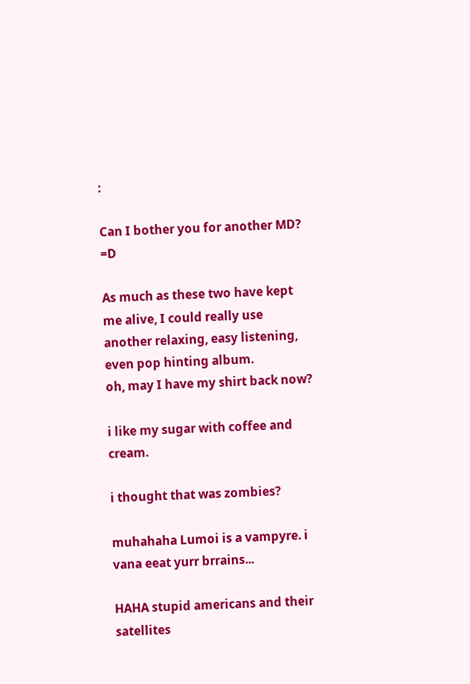:

Can I bother you for another MD? =D

As much as these two have kept me alive, I could really use another relaxing, easy listening, even pop hinting album.
oh, may I have my shirt back now?

i like my sugar with coffee and cream.

i thought that was zombies?

muhahaha Lumoi is a vampyre. i vana eeat yurr brrains...

HAHA stupid americans and their satellites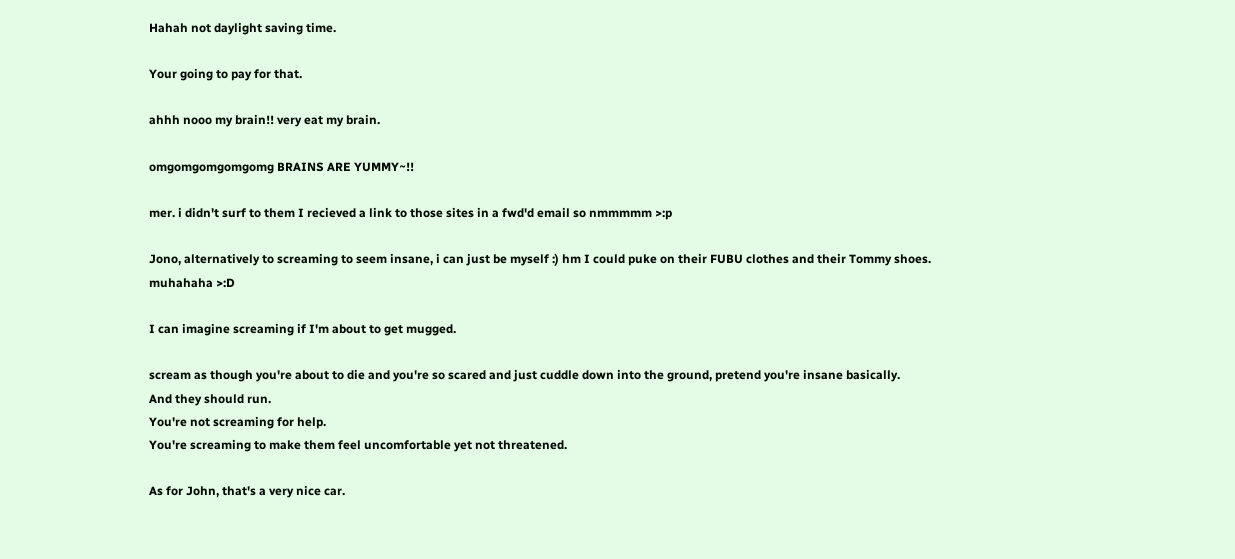Hahah not daylight saving time.

Your going to pay for that.

ahhh nooo my brain!! very eat my brain.

omgomgomgomgomg BRAINS ARE YUMMY~!!

mer. i didn't surf to them I recieved a link to those sites in a fwd'd email so nmmmmm >:p

Jono, alternatively to screaming to seem insane, i can just be myself :) hm I could puke on their FUBU clothes and their Tommy shoes. muhahaha >:D

I can imagine screaming if I'm about to get mugged.

scream as though you're about to die and you're so scared and just cuddle down into the ground, pretend you're insane basically.
And they should run.
You're not screaming for help.
You're screaming to make them feel uncomfortable yet not threatened.

As for John, that's a very nice car.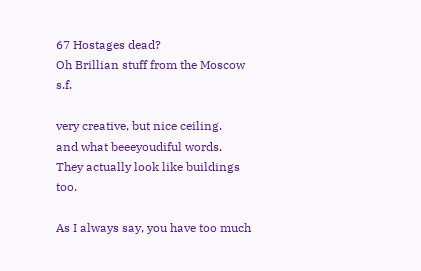67 Hostages dead?
Oh Brillian stuff from the Moscow s.f.

very creative, but nice ceiling.
and what beeeyoudiful words.
They actually look like buildings too.

As I always say, you have too much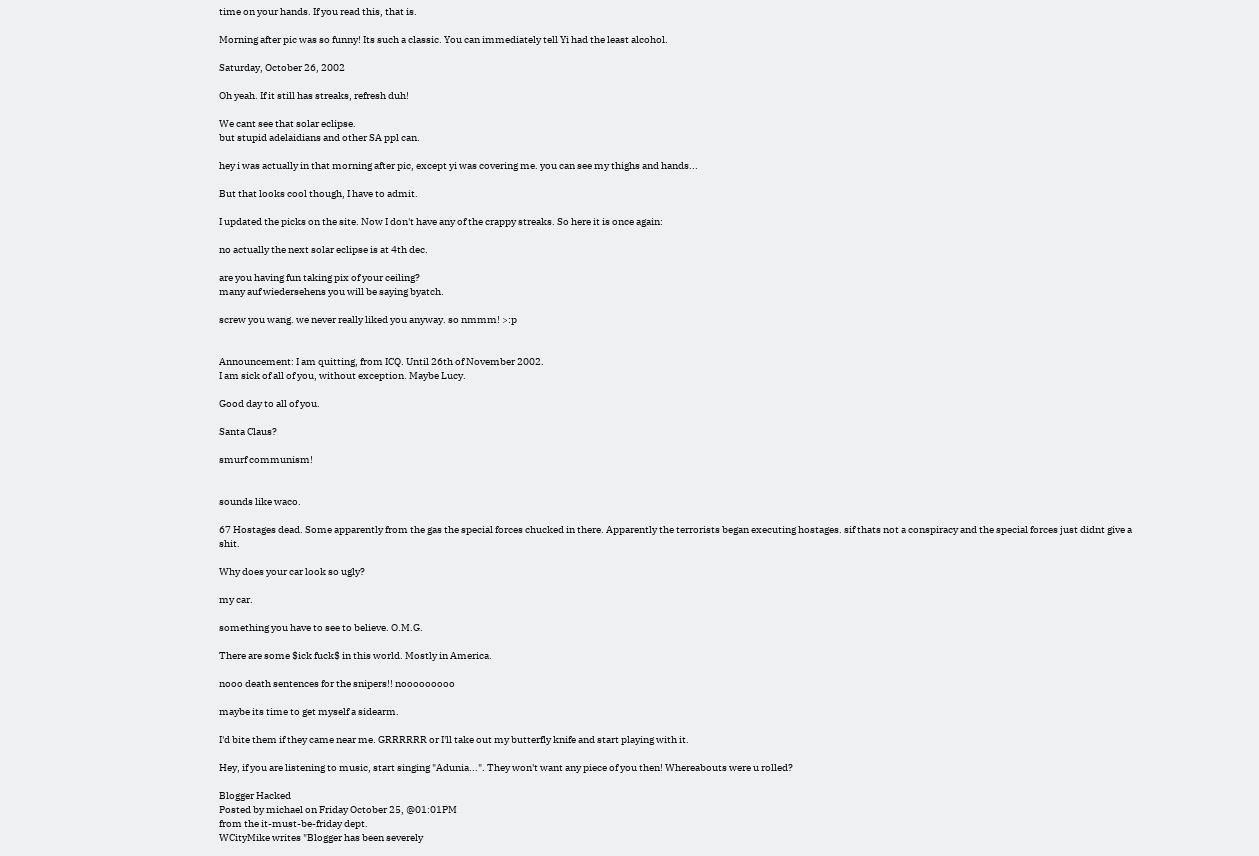time on your hands. If you read this, that is.

Morning after pic was so funny! Its such a classic. You can immediately tell Yi had the least alcohol.

Saturday, October 26, 2002

Oh yeah. If it still has streaks, refresh duh!

We cant see that solar eclipse.
but stupid adelaidians and other SA ppl can.

hey i was actually in that morning after pic, except yi was covering me. you can see my thighs and hands...

But that looks cool though, I have to admit.

I updated the picks on the site. Now I don't have any of the crappy streaks. So here it is once again:

no actually the next solar eclipse is at 4th dec.

are you having fun taking pix of your ceiling?
many auf wiedersehens you will be saying byatch.

screw you wang. we never really liked you anyway. so nmmm! >:p


Announcement: I am quitting, from ICQ. Until 26th of November 2002.
I am sick of all of you, without exception. Maybe Lucy.

Good day to all of you.

Santa Claus?

smurf communism!


sounds like waco.

67 Hostages dead. Some apparently from the gas the special forces chucked in there. Apparently the terrorists began executing hostages. sif thats not a conspiracy and the special forces just didnt give a shit.

Why does your car look so ugly?

my car.

something you have to see to believe. O.M.G.

There are some $ick fuck$ in this world. Mostly in America.

nooo death sentences for the snipers!! nooooooooo

maybe its time to get myself a sidearm.

I'd bite them if they came near me. GRRRRRR or I'll take out my butterfly knife and start playing with it.

Hey, if you are listening to music, start singing "Adunia...". They won't want any piece of you then! Whereabouts were u rolled?

Blogger Hacked
Posted by michael on Friday October 25, @01:01PM
from the it-must-be-friday dept.
WCityMike writes "Blogger has been severely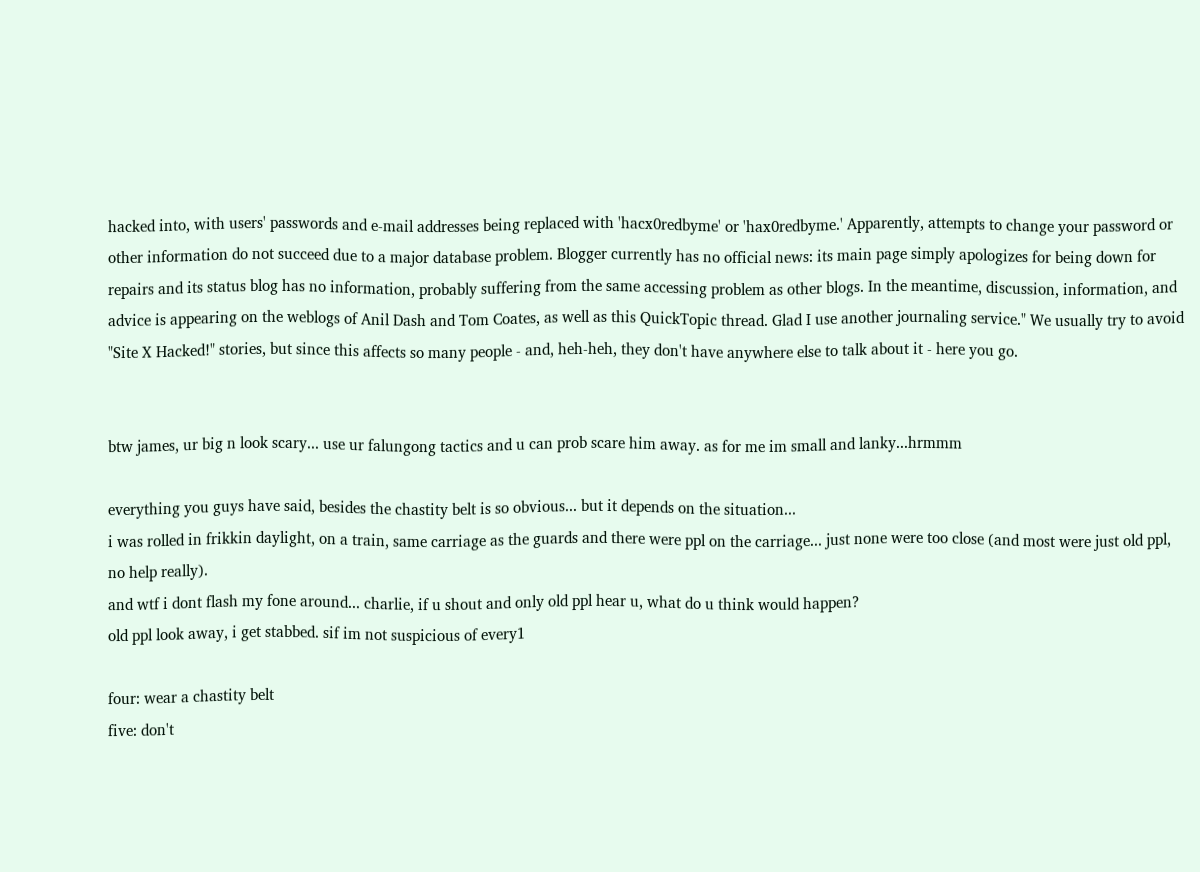hacked into, with users' passwords and e-mail addresses being replaced with 'hacx0redbyme' or 'hax0redbyme.' Apparently, attempts to change your password or other information do not succeed due to a major database problem. Blogger currently has no official news: its main page simply apologizes for being down for repairs and its status blog has no information, probably suffering from the same accessing problem as other blogs. In the meantime, discussion, information, and advice is appearing on the weblogs of Anil Dash and Tom Coates, as well as this QuickTopic thread. Glad I use another journaling service." We usually try to avoid "Site X Hacked!" stories, but since this affects so many people - and, heh-heh, they don't have anywhere else to talk about it - here you go.


btw james, ur big n look scary... use ur falungong tactics and u can prob scare him away. as for me im small and lanky...hrmmm

everything you guys have said, besides the chastity belt is so obvious... but it depends on the situation...
i was rolled in frikkin daylight, on a train, same carriage as the guards and there were ppl on the carriage... just none were too close (and most were just old ppl, no help really).
and wtf i dont flash my fone around... charlie, if u shout and only old ppl hear u, what do u think would happen?
old ppl look away, i get stabbed. sif im not suspicious of every1

four: wear a chastity belt
five: don't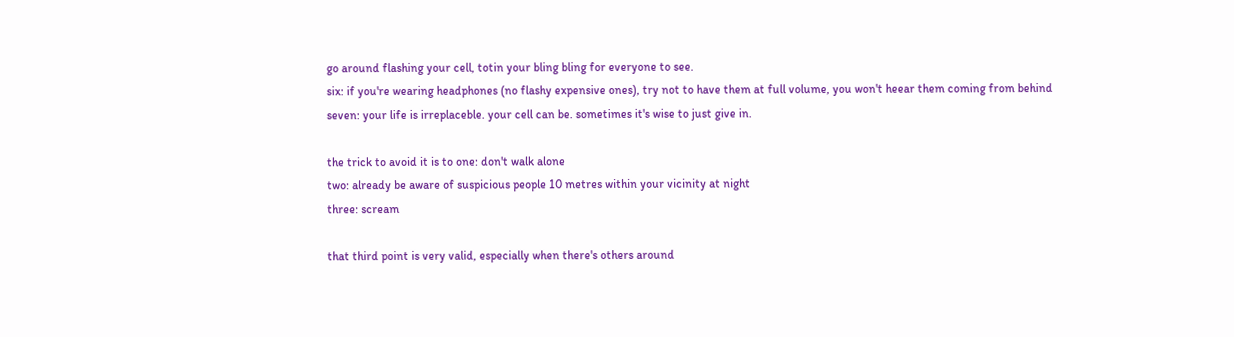go around flashing your cell, totin your bling bling for everyone to see.
six: if you're wearing headphones (no flashy expensive ones), try not to have them at full volume, you won't heear them coming from behind
seven: your life is irreplaceble. your cell can be. sometimes it's wise to just give in.

the trick to avoid it is to one: don't walk alone
two: already be aware of suspicious people 10 metres within your vicinity at night
three: scream

that third point is very valid, especially when there's others around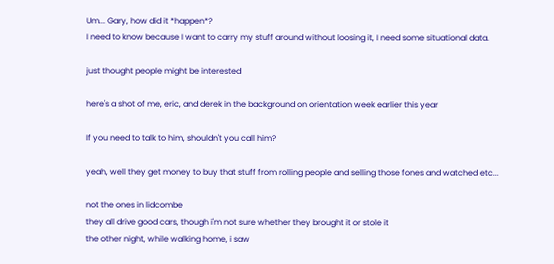Um... Gary, how did it *happen*?
I need to know because I want to carry my stuff around without loosing it, I need some situational data.

just thought people might be interested

here's a shot of me, eric, and derek in the background on orientation week earlier this year

If you need to talk to him, shouldn't you call him?

yeah, well they get money to buy that stuff from rolling people and selling those fones and watched etc...

not the ones in lidcombe
they all drive good cars, though i'm not sure whether they brought it or stole it
the other night, while walking home, i saw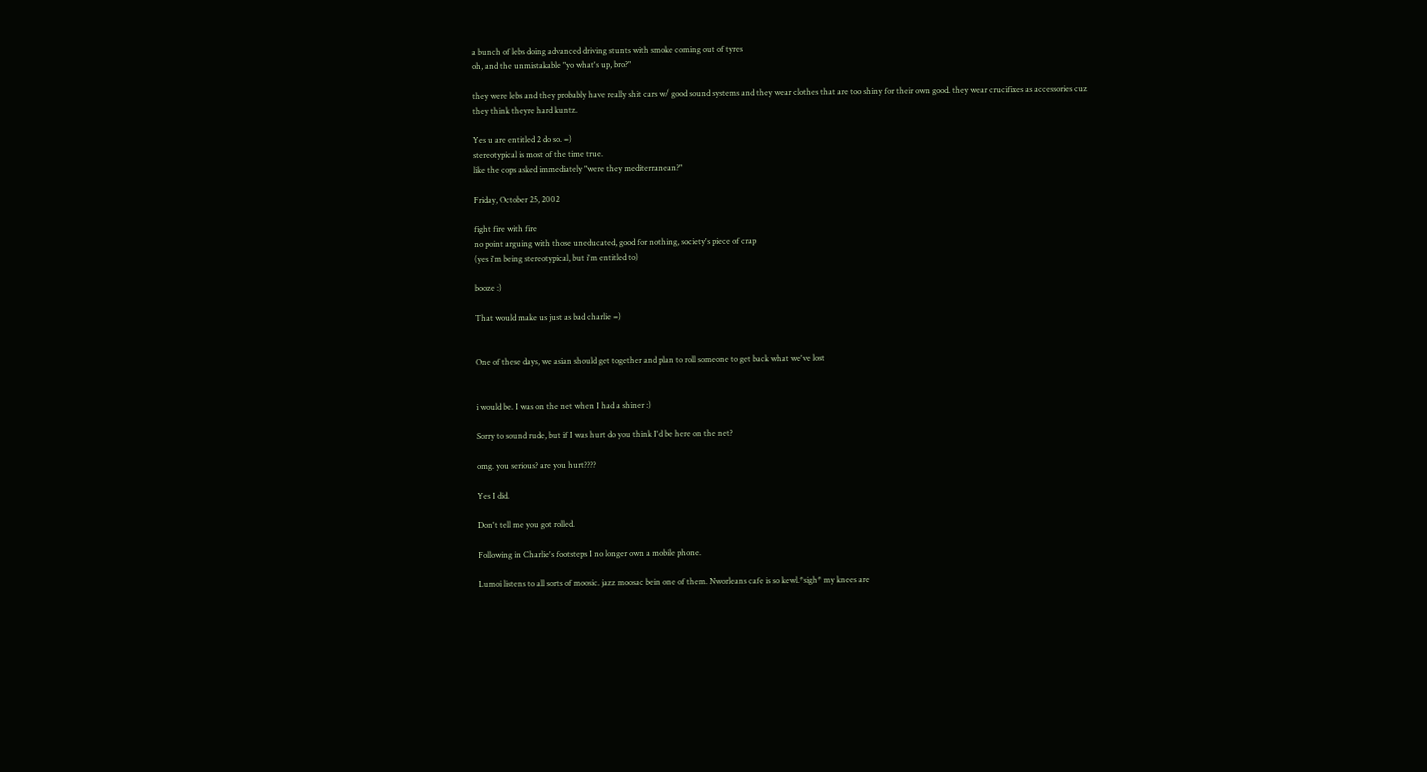a bunch of lebs doing advanced driving stunts with smoke coming out of tyres
oh, and the unmistakable "yo what's up, bro?"

they were lebs and they probably have really shit cars w/ good sound systems and they wear clothes that are too shiny for their own good. they wear crucifixes as accessories cuz they think theyre hard kuntz.

Yes u are entitled 2 do so. =)
stereotypical is most of the time true.
like the cops asked immediately "were they mediterranean?"

Friday, October 25, 2002

fight fire with fire
no point arguing with those uneducated, good for nothing, society's piece of crap
(yes i'm being stereotypical, but i'm entitled to)

booze :)

That would make us just as bad charlie =)


One of these days, we asian should get together and plan to roll someone to get back what we've lost


i would be. I was on the net when I had a shiner :)

Sorry to sound rude, but if I was hurt do you think I'd be here on the net?

omg. you serious? are you hurt????

Yes I did.

Don't tell me you got rolled.

Following in Charlie's footsteps I no longer own a mobile phone.

Lumoi listens to all sorts of moosic. jazz moosac bein one of them. Nworleans cafe is so kewl.*sigh* my knees are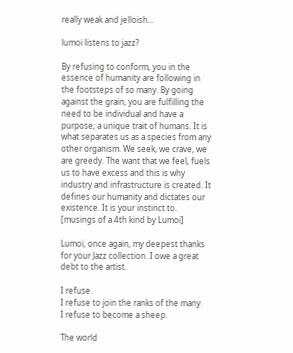really weak and jelloish...

lumoi listens to jazz?

By refusing to conform, you in the essence of humanity are following in the footsteps of so many. By going against the grain, you are fulfilling the need to be individual and have a purpose; a unique trait of humans. It is what separates us as a species from any other organism. We seek, we crave, we are greedy. The want that we feel, fuels us to have excess and this is why industry and infrastructure is created. It defines our humanity and dictates our existence. It is your instinct to.
[musings of a 4th kind by Lumoi]

Lumoi, once again, my deepest thanks for your Jazz collection. I owe a great debt to the artist.

I refuse.
I refuse to join the ranks of the many.
I refuse to become a sheep.

The world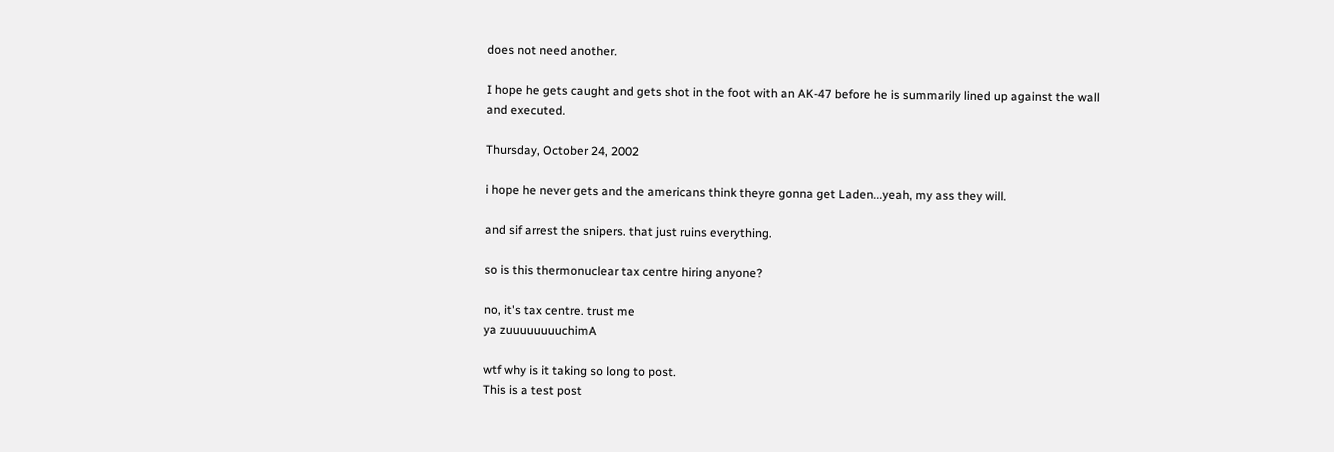does not need another.

I hope he gets caught and gets shot in the foot with an AK-47 before he is summarily lined up against the wall and executed.

Thursday, October 24, 2002

i hope he never gets and the americans think theyre gonna get Laden...yeah, my ass they will.

and sif arrest the snipers. that just ruins everything.

so is this thermonuclear tax centre hiring anyone?

no, it's tax centre. trust me
ya zuuuuuuuuchimA

wtf why is it taking so long to post.
This is a test post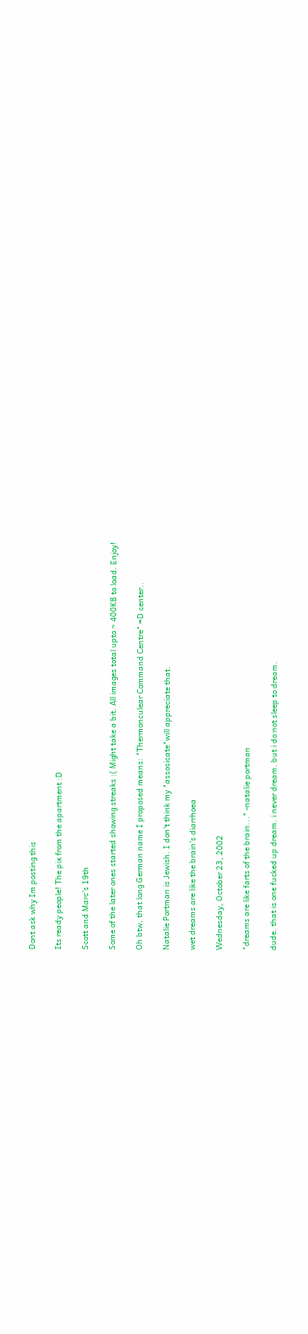Dont ask why Im posting this

Its ready people! The pix from the apartment :D

Scott and Marc's 19th

Some of the later ones started showing streaks :( Might take a bit. All images total upto ~ 400KB to load. Enjoy!

Oh btw, that long German name I proposed means: "Thermonculear Command Centre" =D center..

Natalie Portman is Jewish. I don't think my "assosicate"will appreciate that.

wet dreams are like the brain's diarrhoea

Wednesday, October 23, 2002

"dreams are like farts of the brain..." -natalie portman

dude. that is one fucked up dream. i never dream. but i do not sleep to dream.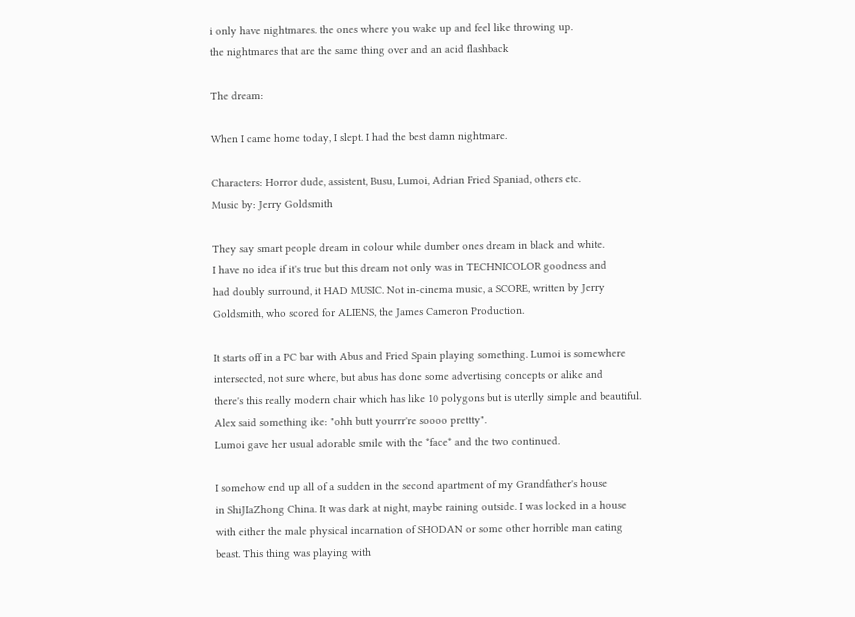i only have nightmares. the ones where you wake up and feel like throwing up.
the nightmares that are the same thing over and an acid flashback

The dream:

When I came home today, I slept. I had the best damn nightmare.

Characters: Horror dude, assistent, Busu, Lumoi, Adrian Fried Spaniad, others etc.
Music by: Jerry Goldsmith

They say smart people dream in colour while dumber ones dream in black and white.
I have no idea if it's true but this dream not only was in TECHNICOLOR goodness and
had doubly surround, it HAD MUSIC. Not in-cinema music, a SCORE, written by Jerry
Goldsmith, who scored for ALIENS, the James Cameron Production.

It starts off in a PC bar with Abus and Fried Spain playing something. Lumoi is somewhere
intersected, not sure where, but abus has done some advertising concepts or alike and
there's this really modern chair which has like 10 polygons but is uterlly simple and beautiful.
Alex said something ike: "ohh butt yourrr're soooo prettty".
Lumoi gave her usual adorable smile with the *face* and the two continued.

I somehow end up all of a sudden in the second apartment of my Grandfather's house
in ShiJIaZhong China. It was dark at night, maybe raining outside. I was locked in a house
with either the male physical incarnation of SHODAN or some other horrible man eating
beast. This thing was playing with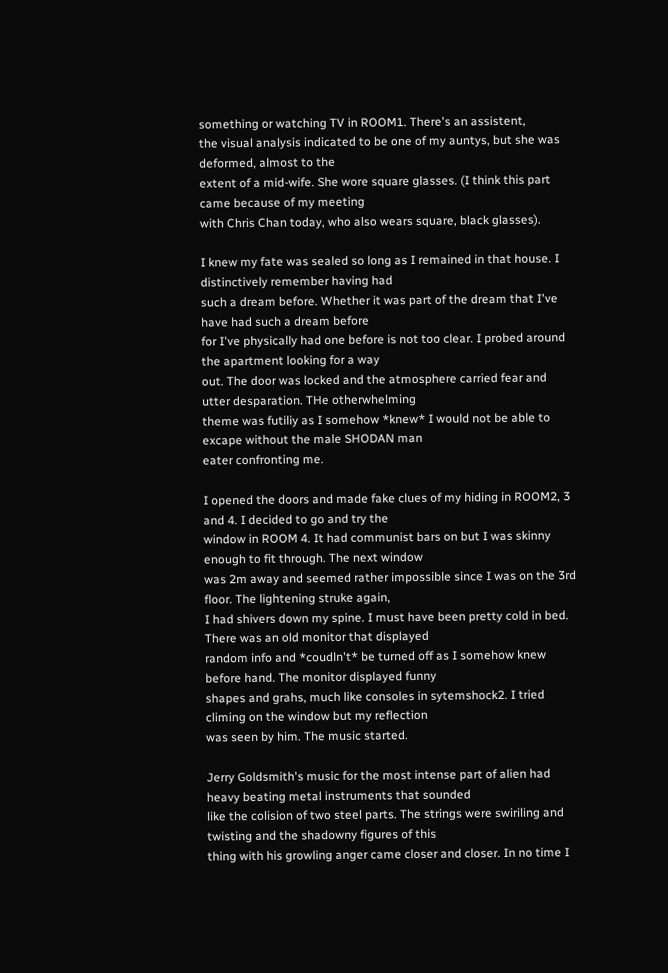something or watching TV in ROOM1. There's an assistent,
the visual analysis indicated to be one of my auntys, but she was deformed, almost to the
extent of a mid-wife. She wore square glasses. (I think this part came because of my meeting
with Chris Chan today, who also wears square, black glasses).

I knew my fate was sealed so long as I remained in that house. I distinctively remember having had
such a dream before. Whether it was part of the dream that I've have had such a dream before
for I've physically had one before is not too clear. I probed around the apartment looking for a way
out. The door was locked and the atmosphere carried fear and utter desparation. THe otherwhelming
theme was futiliy as I somehow *knew* I would not be able to excape without the male SHODAN man
eater confronting me.

I opened the doors and made fake clues of my hiding in ROOM2, 3 and 4. I decided to go and try the
window in ROOM 4. It had communist bars on but I was skinny enough to fit through. The next window
was 2m away and seemed rather impossible since I was on the 3rd floor. The lightening struke again,
I had shivers down my spine. I must have been pretty cold in bed. There was an old monitor that displayed
random info and *coudln't* be turned off as I somehow knew before hand. The monitor displayed funny
shapes and grahs, much like consoles in sytemshock2. I tried climing on the window but my reflection
was seen by him. The music started.

Jerry Goldsmith's music for the most intense part of alien had heavy beating metal instruments that sounded
like the colision of two steel parts. The strings were swiriling and twisting and the shadowny figures of this
thing with his growling anger came closer and closer. In no time I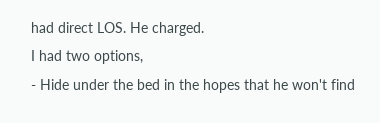had direct LOS. He charged.
I had two options,
- Hide under the bed in the hopes that he won't find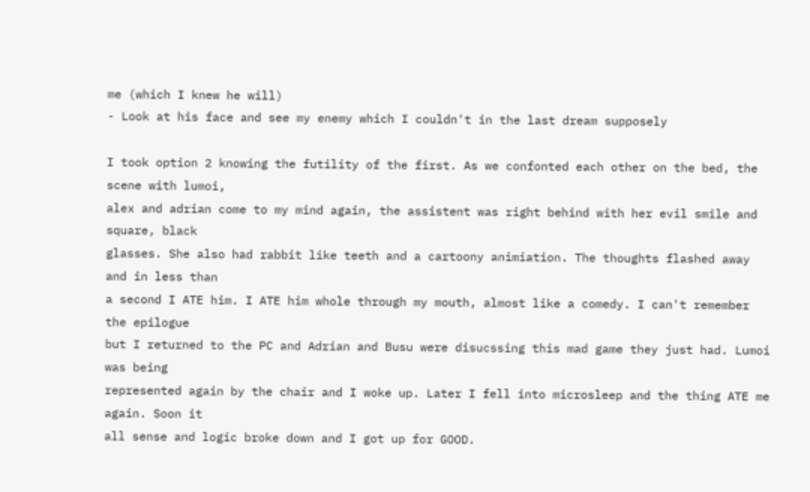me (which I knew he will)
- Look at his face and see my enemy which I couldn't in the last dream supposely

I took option 2 knowing the futility of the first. As we confonted each other on the bed, the scene with lumoi,
alex and adrian come to my mind again, the assistent was right behind with her evil smile and square, black
glasses. She also had rabbit like teeth and a cartoony animiation. The thoughts flashed away and in less than
a second I ATE him. I ATE him whole through my mouth, almost like a comedy. I can't remember the epilogue
but I returned to the PC and Adrian and Busu were disucssing this mad game they just had. Lumoi was being
represented again by the chair and I woke up. Later I fell into microsleep and the thing ATE me again. Soon it
all sense and logic broke down and I got up for GOOD.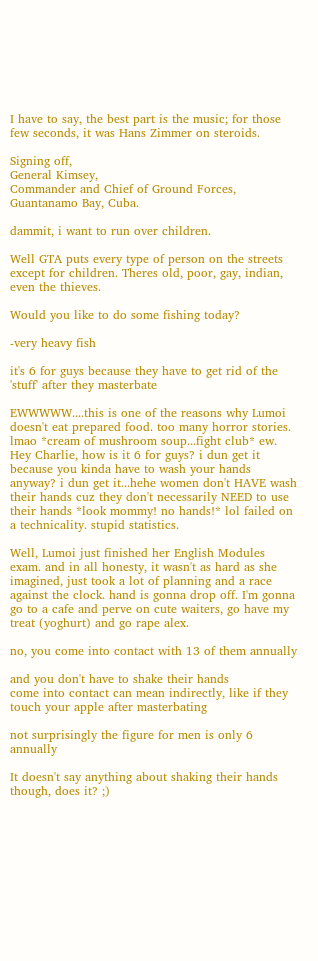I have to say, the best part is the music; for those few seconds, it was Hans Zimmer on steroids.

Signing off,
General Kimsey,
Commander and Chief of Ground Forces,
Guantanamo Bay, Cuba.

dammit, i want to run over children.

Well GTA puts every type of person on the streets except for children. Theres old, poor, gay, indian, even the thieves.

Would you like to do some fishing today?

-very heavy fish

it's 6 for guys because they have to get rid of the 'stuff' after they masterbate

EWWWWW....this is one of the reasons why Lumoi doesn't eat prepared food. too many horror stories. lmao *cream of mushroom soup...fight club* ew. Hey Charlie, how is it 6 for guys? i dun get it because you kinda have to wash your hands anyway? i dun get it...hehe women don't HAVE wash their hands cuz they don't necessarily NEED to use their hands *look mommy! no hands!* lol failed on a technicality. stupid statistics.

Well, Lumoi just finished her English Modules exam. and in all honesty, it wasn't as hard as she imagined, just took a lot of planning and a race against the clock. hand is gonna drop off. I'm gonna go to a cafe and perve on cute waiters, go have my treat (yoghurt) and go rape alex.

no, you come into contact with 13 of them annually

and you don't have to shake their hands
come into contact can mean indirectly, like if they touch your apple after masterbating

not surprisingly the figure for men is only 6 annually

It doesn't say anything about shaking their hands though, does it? ;)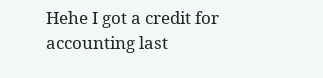Hehe I got a credit for accounting last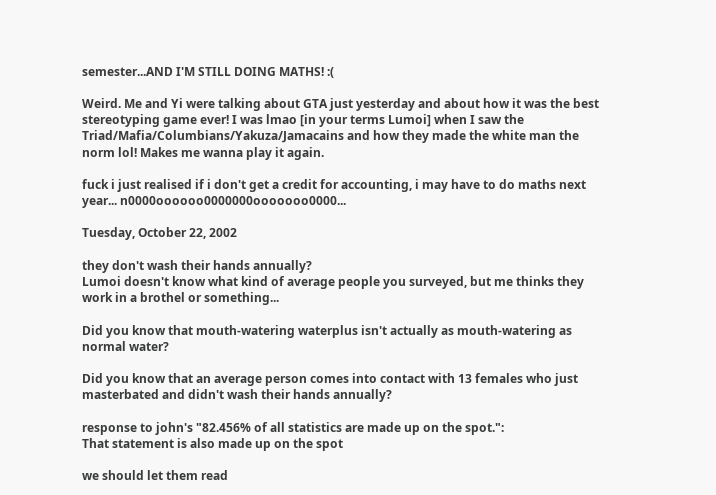semester...AND I'M STILL DOING MATHS! :(

Weird. Me and Yi were talking about GTA just yesterday and about how it was the best stereotyping game ever! I was lmao [in your terms Lumoi] when I saw the Triad/Mafia/Columbians/Yakuza/Jamacains and how they made the white man the norm lol! Makes me wanna play it again.

fuck i just realised if i don't get a credit for accounting, i may have to do maths next year... n0000oooooo0000000ooooooo0000...

Tuesday, October 22, 2002

they don't wash their hands annually?
Lumoi doesn't know what kind of average people you surveyed, but me thinks they work in a brothel or something...

Did you know that mouth-watering waterplus isn't actually as mouth-watering as normal water?

Did you know that an average person comes into contact with 13 females who just masterbated and didn't wash their hands annually?

response to john's "82.456% of all statistics are made up on the spot.":
That statement is also made up on the spot

we should let them read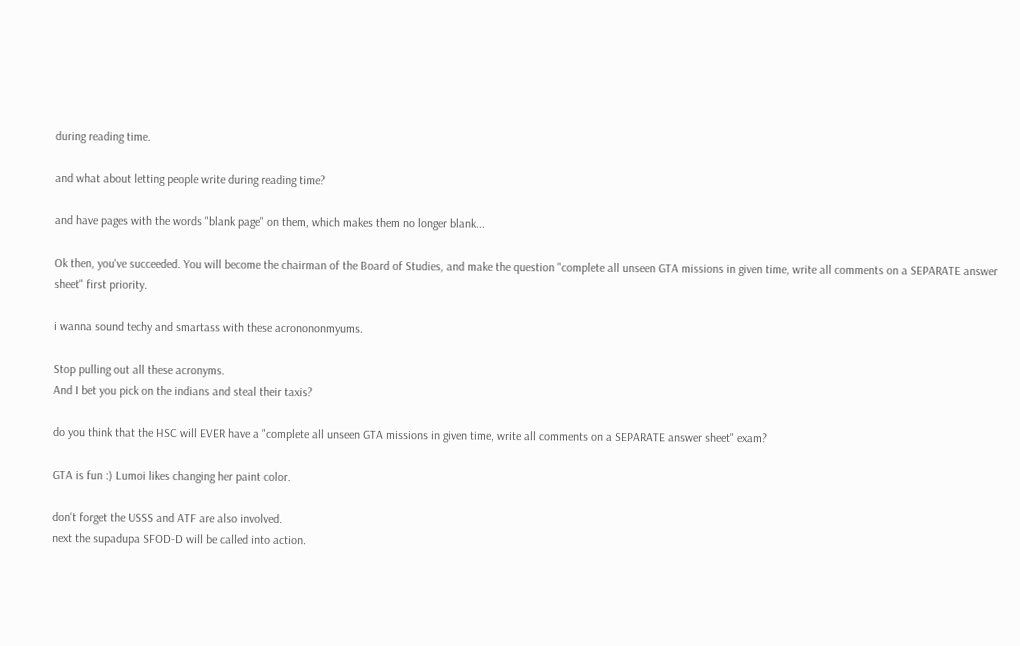during reading time.

and what about letting people write during reading time?

and have pages with the words "blank page" on them, which makes them no longer blank...

Ok then, you've succeeded. You will become the chairman of the Board of Studies, and make the question "complete all unseen GTA missions in given time, write all comments on a SEPARATE answer sheet" first priority.

i wanna sound techy and smartass with these acronononmyums.

Stop pulling out all these acronyms.
And I bet you pick on the indians and steal their taxis?

do you think that the HSC will EVER have a "complete all unseen GTA missions in given time, write all comments on a SEPARATE answer sheet" exam?

GTA is fun :) Lumoi likes changing her paint color.

don't forget the USSS and ATF are also involved.
next the supadupa SFOD-D will be called into action.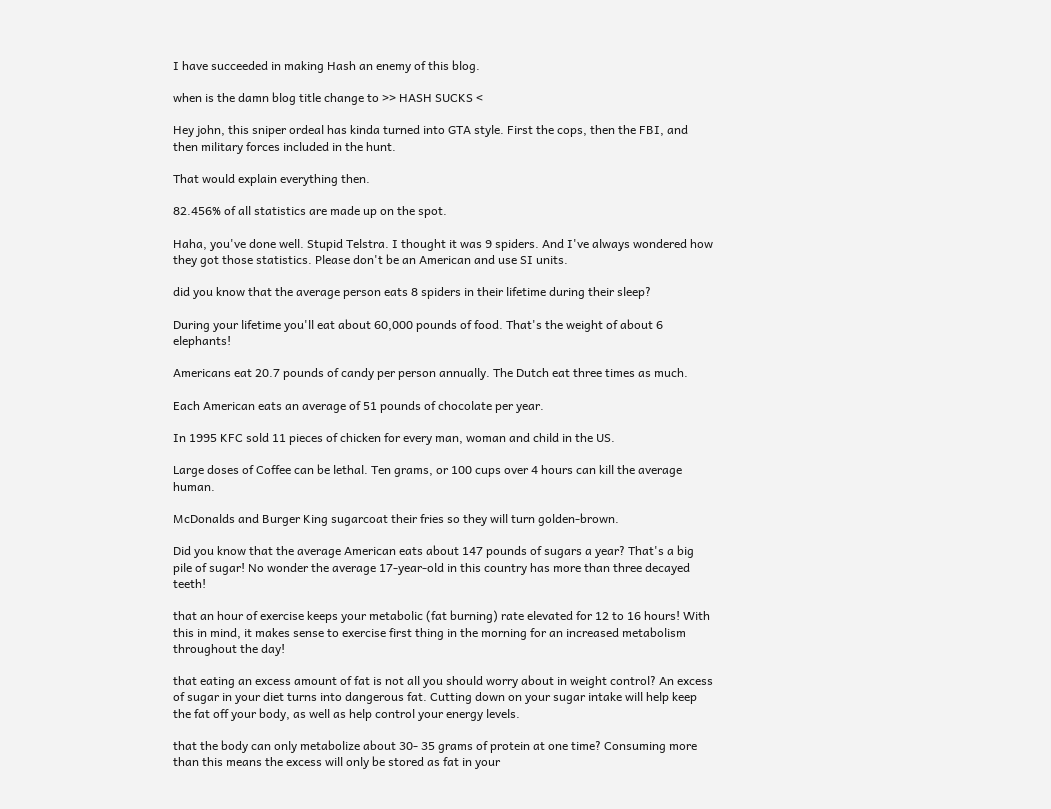I have succeeded in making Hash an enemy of this blog.

when is the damn blog title change to >> HASH SUCKS <

Hey john, this sniper ordeal has kinda turned into GTA style. First the cops, then the FBI, and then military forces included in the hunt.

That would explain everything then.

82.456% of all statistics are made up on the spot.

Haha, you've done well. Stupid Telstra. I thought it was 9 spiders. And I've always wondered how they got those statistics. Please don't be an American and use SI units.

did you know that the average person eats 8 spiders in their lifetime during their sleep?

During your lifetime you'll eat about 60,000 pounds of food. That's the weight of about 6 elephants!

Americans eat 20.7 pounds of candy per person annually. The Dutch eat three times as much.

Each American eats an average of 51 pounds of chocolate per year.

In 1995 KFC sold 11 pieces of chicken for every man, woman and child in the US.

Large doses of Coffee can be lethal. Ten grams, or 100 cups over 4 hours can kill the average human.

McDonalds and Burger King sugarcoat their fries so they will turn golden-brown.

Did you know that the average American eats about 147 pounds of sugars a year? That's a big pile of sugar! No wonder the average 17-year-old in this country has more than three decayed teeth!

that an hour of exercise keeps your metabolic (fat burning) rate elevated for 12 to 16 hours! With this in mind, it makes sense to exercise first thing in the morning for an increased metabolism throughout the day!

that eating an excess amount of fat is not all you should worry about in weight control? An excess of sugar in your diet turns into dangerous fat. Cutting down on your sugar intake will help keep the fat off your body, as well as help control your energy levels.

that the body can only metabolize about 30- 35 grams of protein at one time? Consuming more than this means the excess will only be stored as fat in your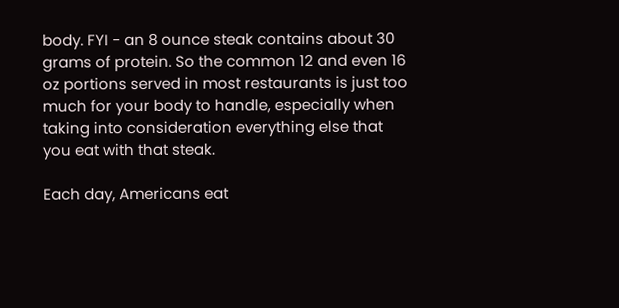body. FYI - an 8 ounce steak contains about 30 grams of protein. So the common 12 and even 16 oz portions served in most restaurants is just too much for your body to handle, especially when taking into consideration everything else that you eat with that steak.

Each day, Americans eat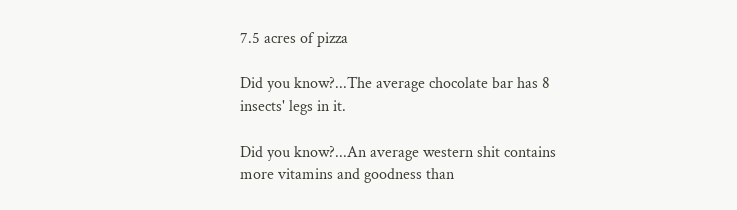7.5 acres of pizza

Did you know?...The average chocolate bar has 8 insects' legs in it.

Did you know?...An average western shit contains more vitamins and goodness than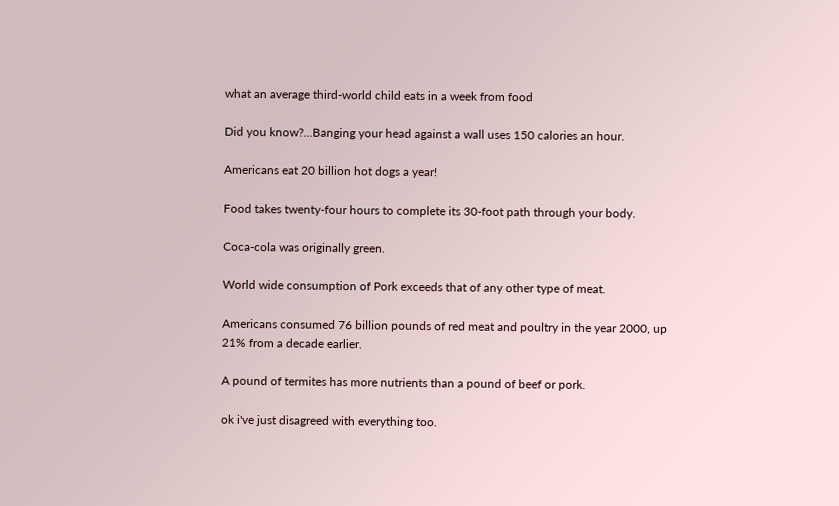what an average third-world child eats in a week from food

Did you know?...Banging your head against a wall uses 150 calories an hour.

Americans eat 20 billion hot dogs a year!

Food takes twenty-four hours to complete its 30-foot path through your body.

Coca-cola was originally green.

World wide consumption of Pork exceeds that of any other type of meat.

Americans consumed 76 billion pounds of red meat and poultry in the year 2000, up 21% from a decade earlier.

A pound of termites has more nutrients than a pound of beef or pork.

ok i've just disagreed with everything too.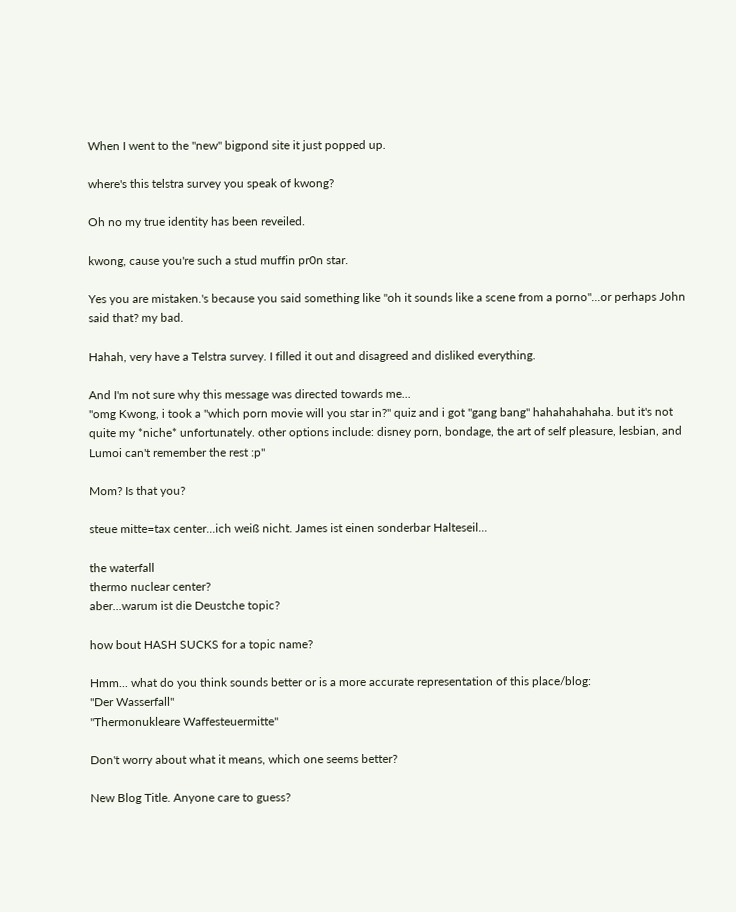When I went to the "new" bigpond site it just popped up.

where's this telstra survey you speak of kwong?

Oh no my true identity has been reveiled.

kwong, cause you're such a stud muffin pr0n star.

Yes you are mistaken.'s because you said something like "oh it sounds like a scene from a porno"...or perhaps John said that? my bad.

Hahah, very have a Telstra survey. I filled it out and disagreed and disliked everything.

And I'm not sure why this message was directed towards me...
"omg Kwong, i took a "which porn movie will you star in?" quiz and i got "gang bang" hahahahahaha. but it's not quite my *niche* unfortunately. other options include: disney porn, bondage, the art of self pleasure, lesbian, and Lumoi can't remember the rest :p"

Mom? Is that you?

steue mitte=tax center...ich weiß nicht. James ist einen sonderbar Halteseil...

the waterfall
thermo nuclear center?
aber...warum ist die Deustche topic?

how bout HASH SUCKS for a topic name?

Hmm... what do you think sounds better or is a more accurate representation of this place/blog:
"Der Wasserfall"
"Thermonukleare Waffesteuermitte"

Don't worry about what it means, which one seems better?

New Blog Title. Anyone care to guess?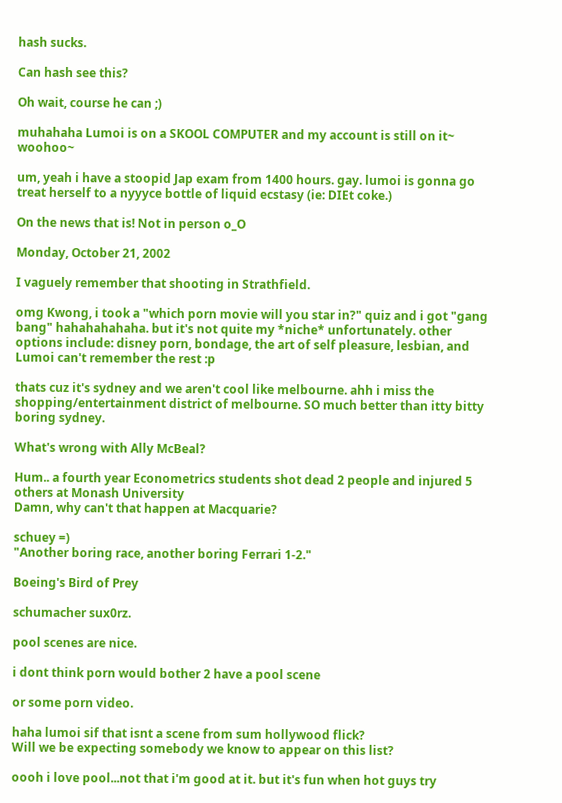hash sucks.

Can hash see this?

Oh wait, course he can ;)

muhahaha Lumoi is on a SKOOL COMPUTER and my account is still on it~ woohoo~

um, yeah i have a stoopid Jap exam from 1400 hours. gay. lumoi is gonna go treat herself to a nyyyce bottle of liquid ecstasy (ie: DIEt coke.)

On the news that is! Not in person o_O

Monday, October 21, 2002

I vaguely remember that shooting in Strathfield.

omg Kwong, i took a "which porn movie will you star in?" quiz and i got "gang bang" hahahahahaha. but it's not quite my *niche* unfortunately. other options include: disney porn, bondage, the art of self pleasure, lesbian, and Lumoi can't remember the rest :p

thats cuz it's sydney and we aren't cool like melbourne. ahh i miss the shopping/entertainment district of melbourne. SO much better than itty bitty boring sydney.

What's wrong with Ally McBeal?

Hum.. a fourth year Econometrics students shot dead 2 people and injured 5 others at Monash University
Damn, why can't that happen at Macquarie?

schuey =)
"Another boring race, another boring Ferrari 1-2."

Boeing's Bird of Prey

schumacher sux0rz.

pool scenes are nice.

i dont think porn would bother 2 have a pool scene

or some porn video.

haha lumoi sif that isnt a scene from sum hollywood flick?
Will we be expecting somebody we know to appear on this list?

oooh i love pool...not that i'm good at it. but it's fun when hot guys try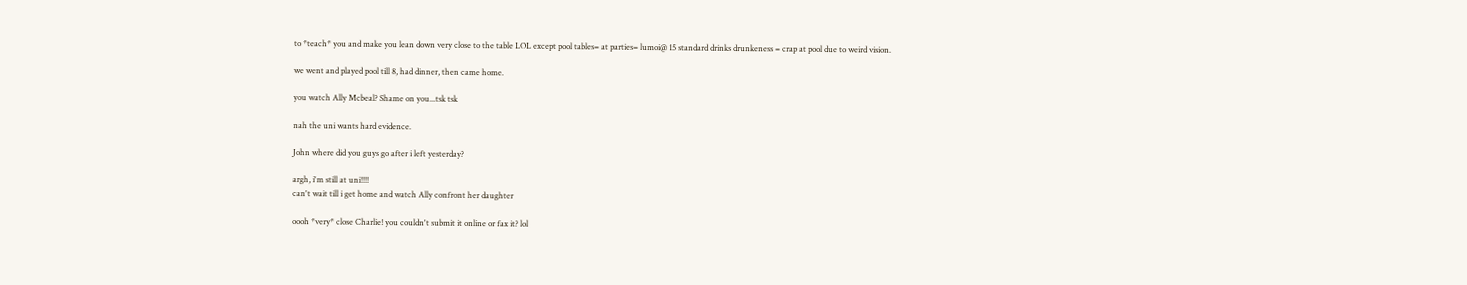to *teach* you and make you lean down very close to the table LOL except pool tables= at parties= lumoi@ 15 standard drinks drunkeness = crap at pool due to weird vision.

we went and played pool till 8, had dinner, then came home.

you watch Ally Mcbeal? Shame on you...tsk tsk

nah the uni wants hard evidence.

John where did you guys go after i left yesterday?

argh, i'm still at uni!!!!
can't wait till i get home and watch Ally confront her daughter

oooh *very* close Charlie! you couldn't submit it online or fax it? lol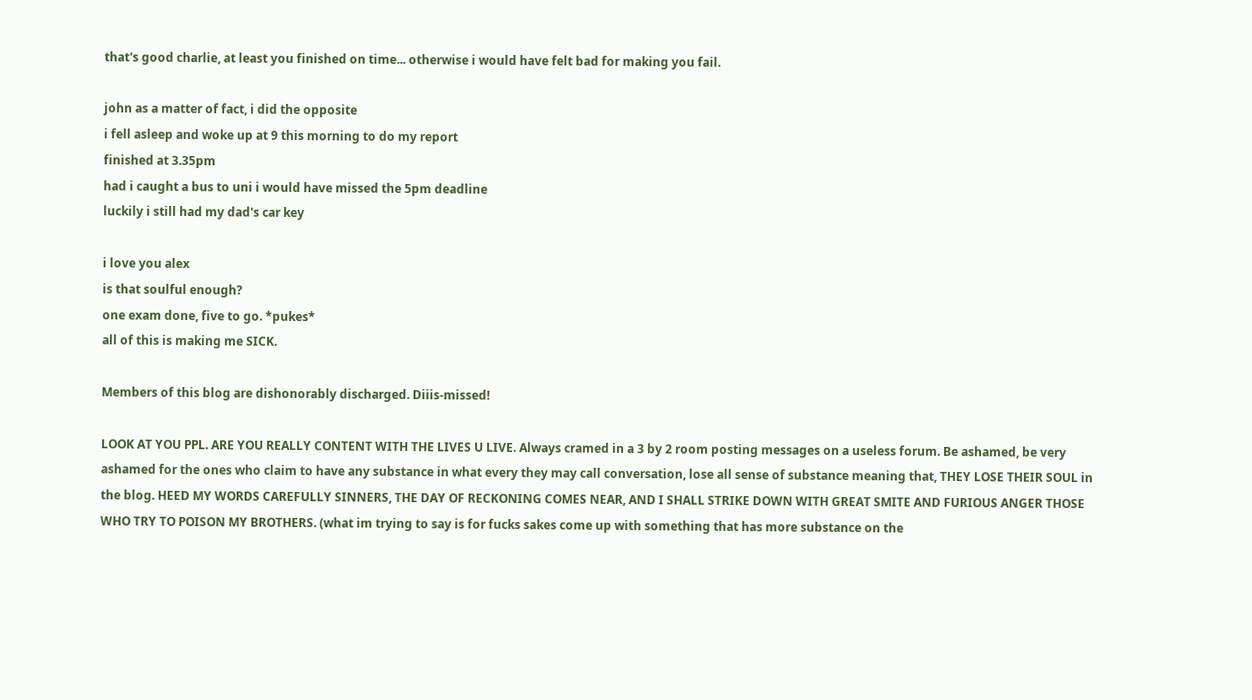that's good charlie, at least you finished on time... otherwise i would have felt bad for making you fail.

john as a matter of fact, i did the opposite
i fell asleep and woke up at 9 this morning to do my report
finished at 3.35pm
had i caught a bus to uni i would have missed the 5pm deadline
luckily i still had my dad's car key

i love you alex
is that soulful enough?
one exam done, five to go. *pukes*
all of this is making me SICK.

Members of this blog are dishonorably discharged. Diiis-missed!

LOOK AT YOU PPL. ARE YOU REALLY CONTENT WITH THE LIVES U LIVE. Always cramed in a 3 by 2 room posting messages on a useless forum. Be ashamed, be very ashamed for the ones who claim to have any substance in what every they may call conversation, lose all sense of substance meaning that, THEY LOSE THEIR SOUL in the blog. HEED MY WORDS CAREFULLY SINNERS, THE DAY OF RECKONING COMES NEAR, AND I SHALL STRIKE DOWN WITH GREAT SMITE AND FURIOUS ANGER THOSE WHO TRY TO POISON MY BROTHERS. (what im trying to say is for fucks sakes come up with something that has more substance on the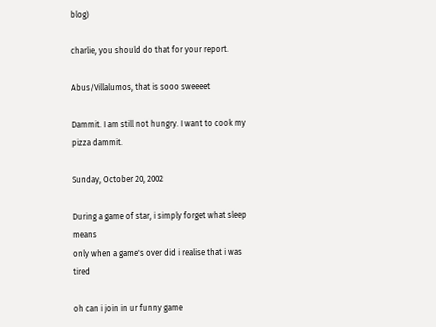blog)

charlie, you should do that for your report.

Abus/Villalumos, that is sooo sweeeet

Dammit. I am still not hungry. I want to cook my pizza dammit.

Sunday, October 20, 2002

During a game of star, i simply forget what sleep means
only when a game's over did i realise that i was tired

oh can i join in ur funny game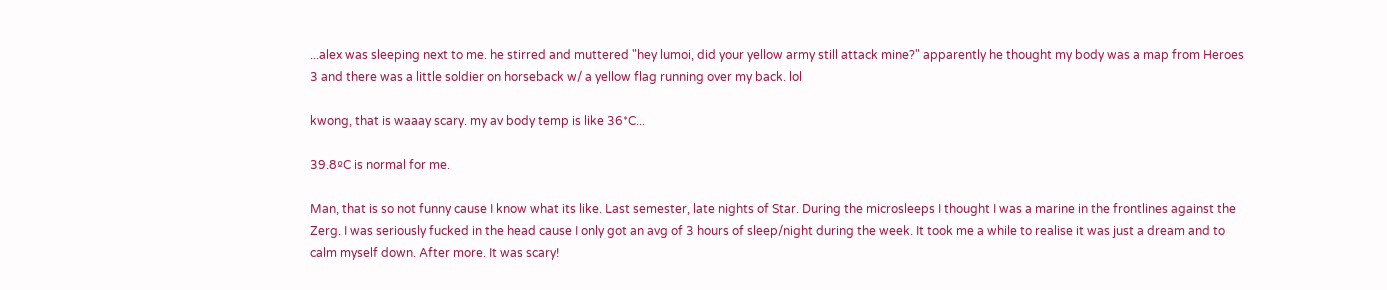...alex was sleeping next to me. he stirred and muttered "hey lumoi, did your yellow army still attack mine?" apparently he thought my body was a map from Heroes 3 and there was a little soldier on horseback w/ a yellow flag running over my back. lol

kwong, that is waaay scary. my av body temp is like 36*C...

39.8ºC is normal for me.

Man, that is so not funny cause I know what its like. Last semester, late nights of Star. During the microsleeps I thought I was a marine in the frontlines against the Zerg. I was seriously fucked in the head cause I only got an avg of 3 hours of sleep/night during the week. It took me a while to realise it was just a dream and to calm myself down. After more. It was scary!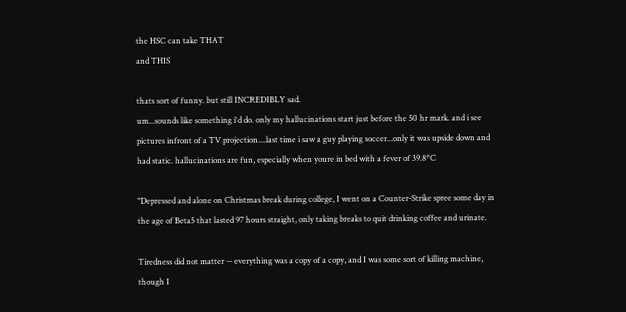the HSC can take THAT
and THIS

thats sort of funny. but still INCREDIBLY sad.
um...sounds like something i'd do. only my hallucinations start just before the 50 hr mark. and i see pictures infront of a TV projection....last time i saw a guy playing soccer...only it was upside down and had static. hallucinations are fun, especially when youre in bed with a fever of 39.8*C

"Depressed and alone on Christmas break during college, I went on a Counter-Strike spree some day in the age of Beta5 that lasted 97 hours straight, only taking breaks to quit drinking coffee and urinate.

Tiredness did not matter -- everything was a copy of a copy, and I was some sort of killing machine, though I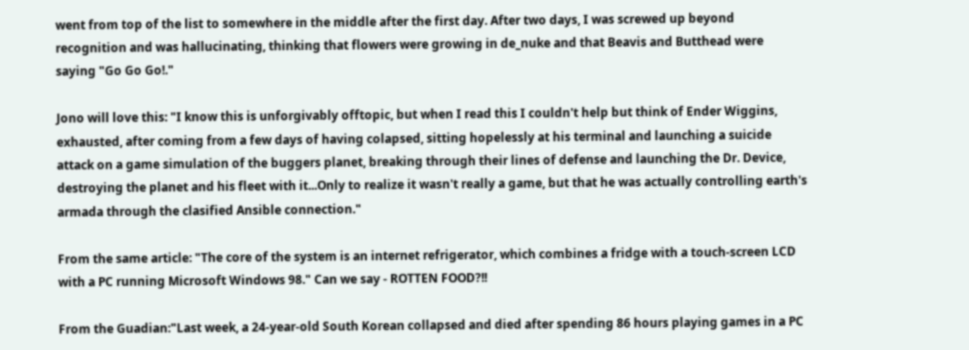went from top of the list to somewhere in the middle after the first day. After two days, I was screwed up beyond recognition and was hallucinating, thinking that flowers were growing in de_nuke and that Beavis and Butthead were saying "Go Go Go!."

Jono will love this: "I know this is unforgivably offtopic, but when I read this I couldn't help but think of Ender Wiggins, exhausted, after coming from a few days of having colapsed, sitting hopelessly at his terminal and launching a suicide attack on a game simulation of the buggers planet, breaking through their lines of defense and launching the Dr. Device, destroying the planet and his fleet with it...Only to realize it wasn't really a game, but that he was actually controlling earth's armada through the clasified Ansible connection."

From the same article: "The core of the system is an internet refrigerator, which combines a fridge with a touch-screen LCD with a PC running Microsoft Windows 98." Can we say - ROTTEN FOOD?!!

From the Guadian:"Last week, a 24-year-old South Korean collapsed and died after spending 86 hours playing games in a PC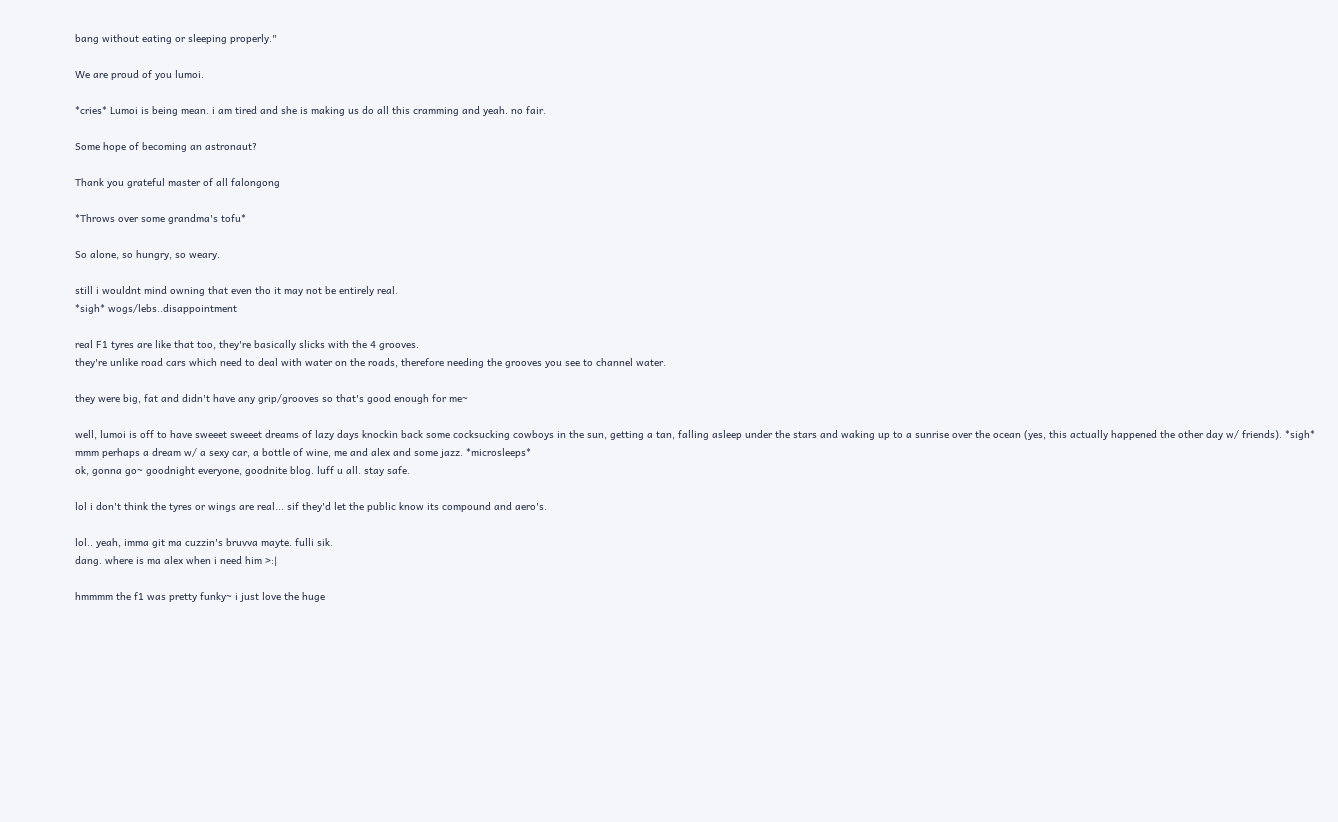bang without eating or sleeping properly."

We are proud of you lumoi.

*cries* Lumoi is being mean. i am tired and she is making us do all this cramming and yeah. no fair.

Some hope of becoming an astronaut?

Thank you grateful master of all falongong

*Throws over some grandma's tofu*

So alone, so hungry, so weary.

still i wouldnt mind owning that even tho it may not be entirely real.
*sigh* wogs/lebs..disappointment

real F1 tyres are like that too, they're basically slicks with the 4 grooves.
they're unlike road cars which need to deal with water on the roads, therefore needing the grooves you see to channel water.

they were big, fat and didn't have any grip/grooves so that's good enough for me~

well, lumoi is off to have sweeet sweeet dreams of lazy days knockin back some cocksucking cowboys in the sun, getting a tan, falling asleep under the stars and waking up to a sunrise over the ocean (yes, this actually happened the other day w/ friends). *sigh*
mmm perhaps a dream w/ a sexy car, a bottle of wine, me and alex and some jazz. *microsleeps*
ok, gonna go~ goodnight everyone, goodnite blog. luff u all. stay safe.

lol i don't think the tyres or wings are real... sif they'd let the public know its compound and aero's.

lol.. yeah, imma git ma cuzzin's bruvva mayte. fulli sik.
dang. where is ma alex when i need him >:|

hmmmm the f1 was pretty funky~ i just love the huge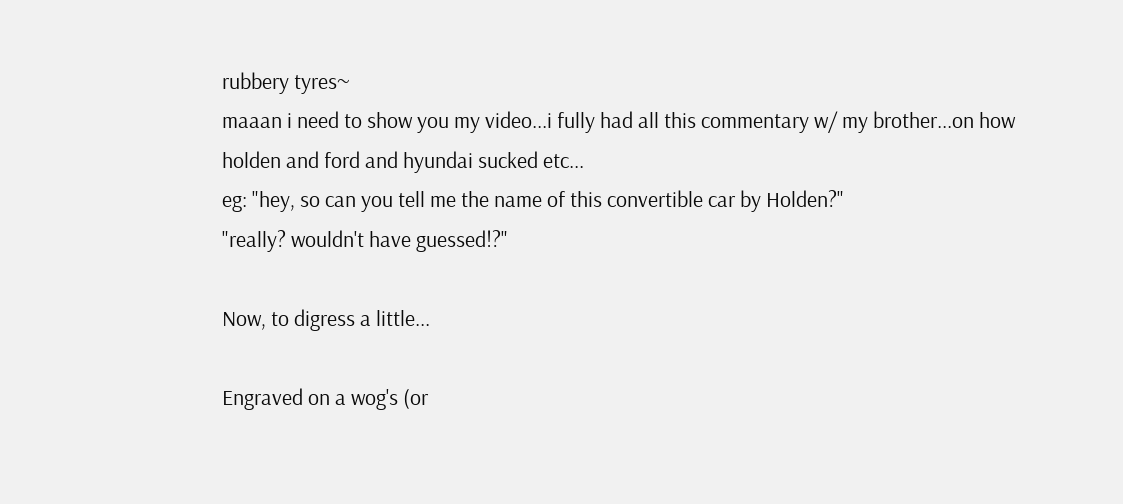rubbery tyres~
maaan i need to show you my video...i fully had all this commentary w/ my brother...on how holden and ford and hyundai sucked etc...
eg: "hey, so can you tell me the name of this convertible car by Holden?"
"really? wouldn't have guessed!?"

Now, to digress a little...

Engraved on a wog's (or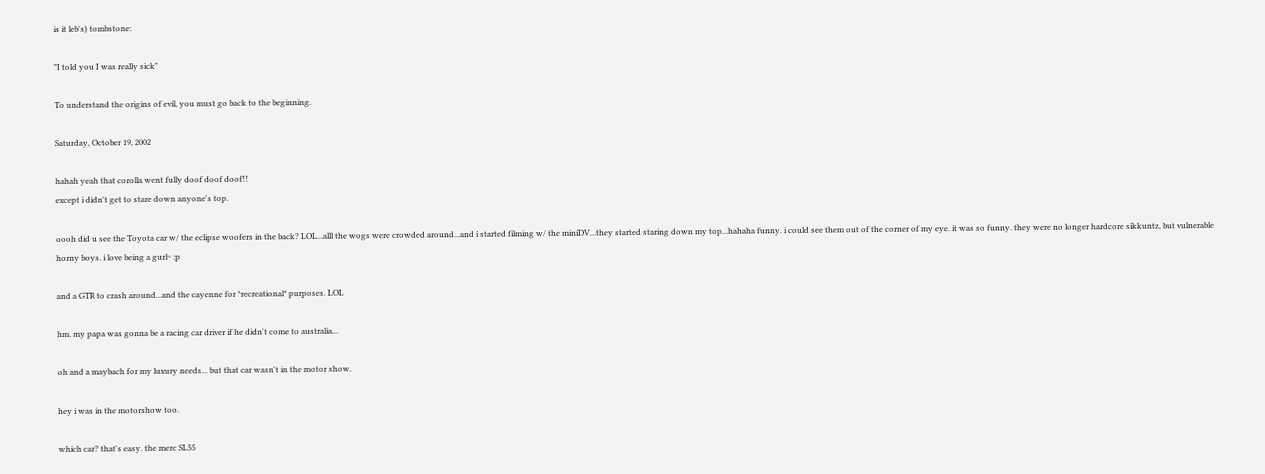is it leb's) tombstone:

"I told you I was really sick"

To understand the origins of evil, you must go back to the beginning.

Saturday, October 19, 2002

hahah yeah that corolla went fully doof doof doof!!
except i didn't get to stare down anyone's top.

oooh did u see the Toyota car w/ the eclipse woofers in the back? LOL...alll the wogs were crowded around...and i started filming w/ the miniDV...they started staring down my top...hahaha funny. i could see them out of the corner of my eye. it was so funny. they were no longer hardcore sikkuntz, but vulnerable horny boys. i love being a gurl~ :p

and a GTR to crash around...and the cayenne for *recreational* purposes. LOL

hm. my papa was gonna be a racing car driver if he didn't come to australia...

oh and a maybach for my luxury needs... but that car wasn't in the motor show.

hey i was in the motorshow too.

which car? that's easy. the merc SL55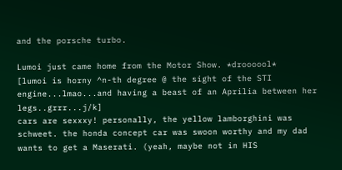and the porsche turbo.

Lumoi just came home from the Motor Show. *droooool*
[lumoi is horny ^n-th degree @ the sight of the STI engine...lmao...and having a beast of an Aprilia between her legs..grrr...j/k]
cars are sexxxy! personally, the yellow lamborghini was schweet. the honda concept car was swoon worthy and my dad wants to get a Maserati. (yeah, maybe not in HIS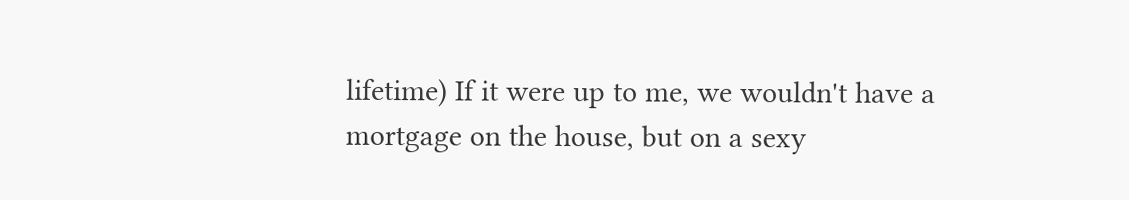lifetime) If it were up to me, we wouldn't have a mortgage on the house, but on a sexy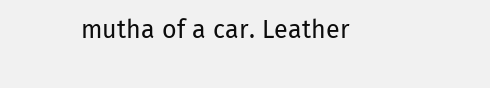mutha of a car. Leather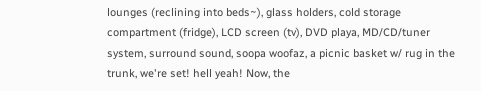lounges (reclining into beds~), glass holders, cold storage compartment (fridge), LCD screen (tv), DVD playa, MD/CD/tuner system, surround sound, soopa woofaz, a picnic basket w/ rug in the trunk, we're set! hell yeah! Now, the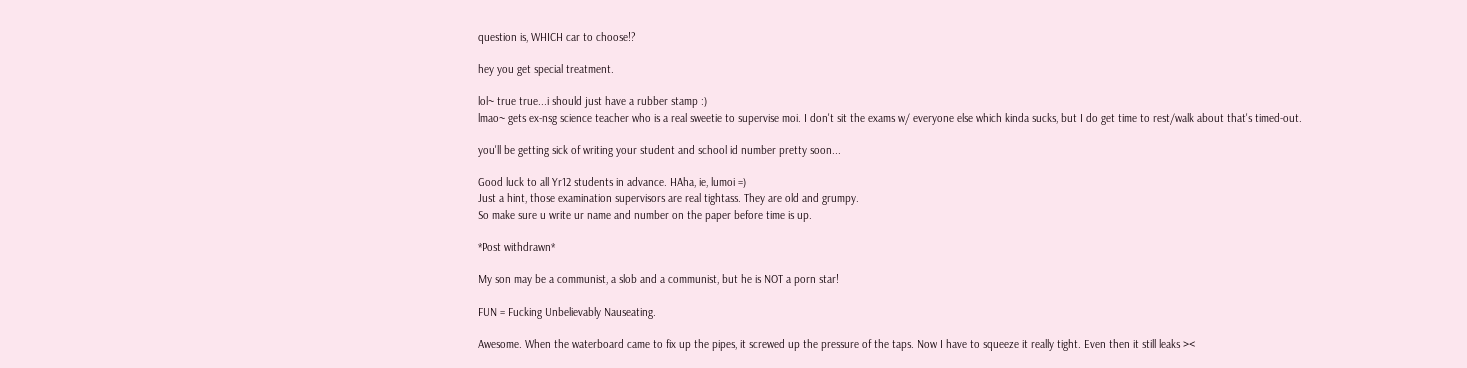question is, WHICH car to choose!?

hey you get special treatment.

lol~ true true...i should just have a rubber stamp :)
lmao~ gets ex-nsg science teacher who is a real sweetie to supervise moi. I don't sit the exams w/ everyone else which kinda sucks, but I do get time to rest/walk about that's timed-out.

you'll be getting sick of writing your student and school id number pretty soon...

Good luck to all Yr12 students in advance. HAha, ie, lumoi =)
Just a hint, those examination supervisors are real tightass. They are old and grumpy.
So make sure u write ur name and number on the paper before time is up.

*Post withdrawn*

My son may be a communist, a slob and a communist, but he is NOT a porn star!

FUN = Fucking Unbelievably Nauseating.

Awesome. When the waterboard came to fix up the pipes, it screwed up the pressure of the taps. Now I have to squeeze it really tight. Even then it still leaks ><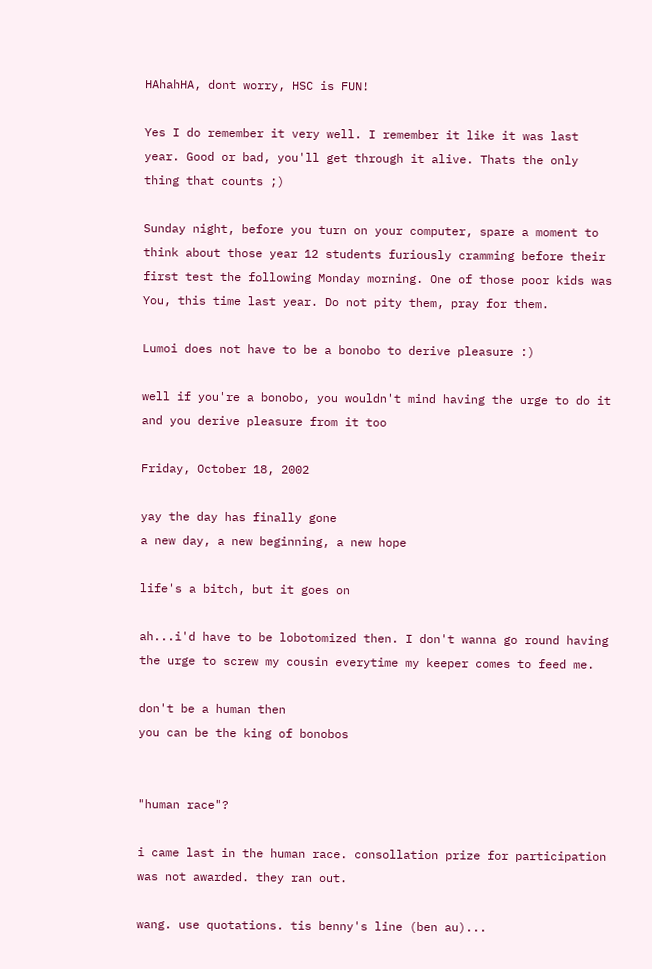HAhahHA, dont worry, HSC is FUN!

Yes I do remember it very well. I remember it like it was last year. Good or bad, you'll get through it alive. Thats the only thing that counts ;)

Sunday night, before you turn on your computer, spare a moment to think about those year 12 students furiously cramming before their first test the following Monday morning. One of those poor kids was You, this time last year. Do not pity them, pray for them.

Lumoi does not have to be a bonobo to derive pleasure :)

well if you're a bonobo, you wouldn't mind having the urge to do it
and you derive pleasure from it too

Friday, October 18, 2002

yay the day has finally gone
a new day, a new beginning, a new hope

life's a bitch, but it goes on

ah...i'd have to be lobotomized then. I don't wanna go round having the urge to screw my cousin everytime my keeper comes to feed me.

don't be a human then
you can be the king of bonobos


"human race"?

i came last in the human race. consollation prize for participation was not awarded. they ran out.

wang. use quotations. tis benny's line (ben au)...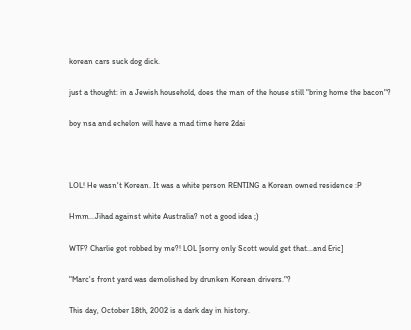korean cars suck dog dick.

just a thought: in a Jewish household, does the man of the house still "bring home the bacon"?

boy nsa and echelon will have a mad time here 2dai



LOL! He wasn't Korean. It was a white person RENTING a Korean owned residence :P

Hmm...Jihad against white Australia? not a good idea ;)

WTF? Charlie got robbed by me?! LOL [sorry only Scott would get that...and Eric]

"Marc's front yard was demolished by drunken Korean drivers."?

This day, October 18th, 2002 is a dark day in history.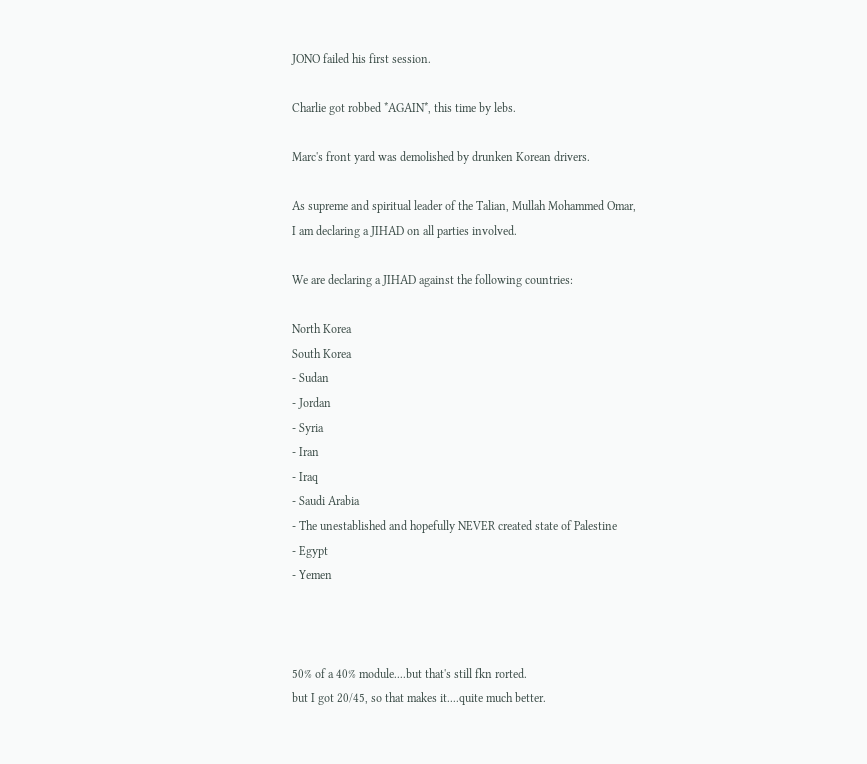JONO failed his first session.

Charlie got robbed *AGAIN*, this time by lebs.

Marc's front yard was demolished by drunken Korean drivers.

As supreme and spiritual leader of the Talian, Mullah Mohammed Omar,
I am declaring a JIHAD on all parties involved.

We are declaring a JIHAD against the following countries:

North Korea
South Korea
- Sudan
- Jordan
- Syria
- Iran
- Iraq
- Saudi Arabia
- The unestablished and hopefully NEVER created state of Palestine
- Egypt
- Yemen



50% of a 40% module....but that's still fkn rorted.
but I got 20/45, so that makes it....quite much better.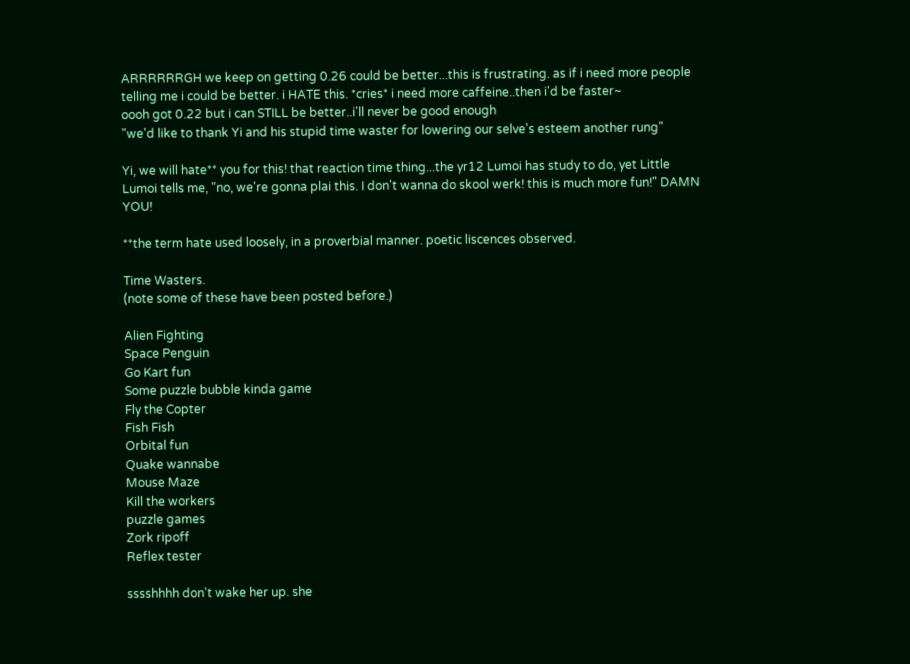ARRRRRRGH we keep on getting 0.26 could be better...this is frustrating. as if i need more people telling me i could be better. i HATE this. *cries* i need more caffeine..then i'd be faster~
oooh got 0.22 but i can STILL be better..i'll never be good enough
"we'd like to thank Yi and his stupid time waster for lowering our selve's esteem another rung"

Yi, we will hate** you for this! that reaction time thing...the yr12 Lumoi has study to do, yet Little Lumoi tells me, "no, we're gonna plai this. I don't wanna do skool werk! this is much more fun!" DAMN YOU!

**the term hate used loosely, in a proverbial manner. poetic liscences observed.

Time Wasters.
(note some of these have been posted before.)

Alien Fighting
Space Penguin
Go Kart fun
Some puzzle bubble kinda game
Fly the Copter
Fish Fish
Orbital fun
Quake wannabe
Mouse Maze
Kill the workers
puzzle games
Zork ripoff
Reflex tester

sssshhhh don't wake her up. she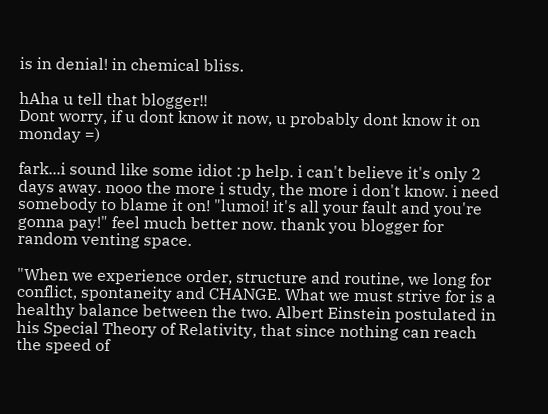is in denial! in chemical bliss.

hAha u tell that blogger!!
Dont worry, if u dont know it now, u probably dont know it on monday =)

fark...i sound like some idiot :p help. i can't believe it's only 2 days away. nooo the more i study, the more i don't know. i need somebody to blame it on! "lumoi! it's all your fault and you're gonna pay!" feel much better now. thank you blogger for random venting space.

"When we experience order, structure and routine, we long for conflict, spontaneity and CHANGE. What we must strive for is a healthy balance between the two. Albert Einstein postulated in his Special Theory of Relativity, that since nothing can reach the speed of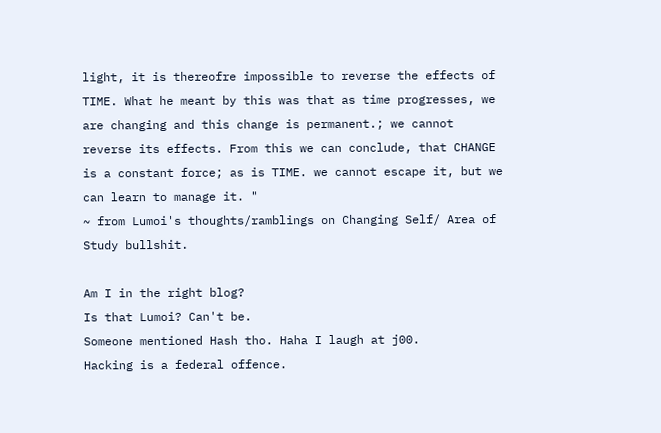light, it is thereofre impossible to reverse the effects of TIME. What he meant by this was that as time progresses, we are changing and this change is permanent.; we cannot reverse its effects. From this we can conclude, that CHANGE is a constant force; as is TIME. we cannot escape it, but we can learn to manage it. "
~ from Lumoi's thoughts/ramblings on Changing Self/ Area of Study bullshit.

Am I in the right blog?
Is that Lumoi? Can't be.
Someone mentioned Hash tho. Haha I laugh at j00.
Hacking is a federal offence.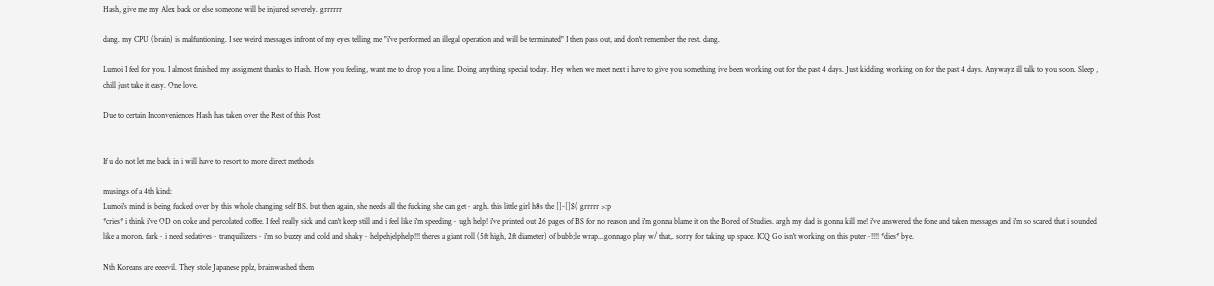Hash, give me my Alex back or else someone will be injured severely. grrrrrr

dang. my CPU (brain) is malfuntioning. I see weird messages infront of my eyes telling me "i've performed an illegal operation and will be terminated" I then pass out, and don't remember the rest. dang.

Lumoi I feel for you. I almost finished my assigment thanks to Hash. How you feeling, want me to drop you a line. Doing anything special today. Hey when we meet next i have to give you something ive been working out for the past 4 days. Just kidding working on for the past 4 days. Anywayz ill talk to you soon. Sleep , chill just take it easy. One love.

Due to certain Inconveniences Hash has taken over the Rest of this Post


If u do not let me back in i will have to resort to more direct methods

musings of a 4th kind:
Lumoi's mind is being fucked over by this whole changing self BS. but then again, she needs all the fucking she can get~ argh. this little girl h8s the []-[]$( grrrrr >:p
*cries* i think i've OD on coke and percolated coffee. I feel really sick and can't keep still and i feel like i'm speeding~ ugh help! i've printed out 26 pages of BS for no reason and i'm gonna blame it on the Bored of Studies. argh my dad is gonna kill me! i've answered the fone and taken messages and i'm so scared that i sounded like a moron. fark~ i need sedatives~ tranquilizers~ i'm so buzzy and cold and shaky~ helpehjelphelp!!! theres a giant roll (5ft high, 2ft diameter) of bubb;le wrap...gonnago play w/ that,. sorry for taking up space. ICQ Go isn't working on this puter~!!!! *dies* bye.

Nth Koreans are eeeevil. They stole Japanese pplz, brainwashed them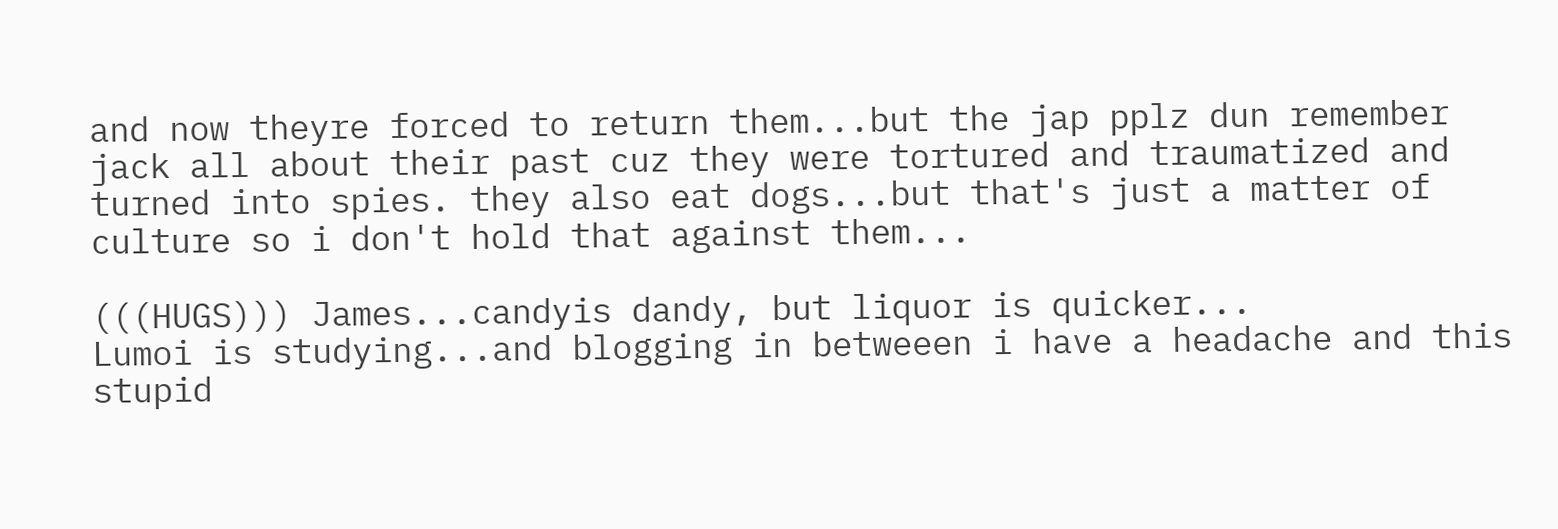and now theyre forced to return them...but the jap pplz dun remember jack all about their past cuz they were tortured and traumatized and turned into spies. they also eat dogs...but that's just a matter of culture so i don't hold that against them...

(((HUGS))) James...candyis dandy, but liquor is quicker...
Lumoi is studying...and blogging in betweeen i have a headache and this stupid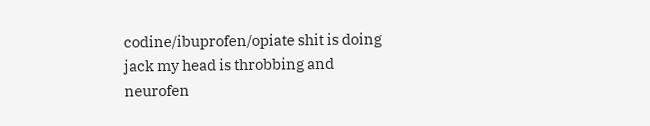codine/ibuprofen/opiate shit is doing jack my head is throbbing and neurofen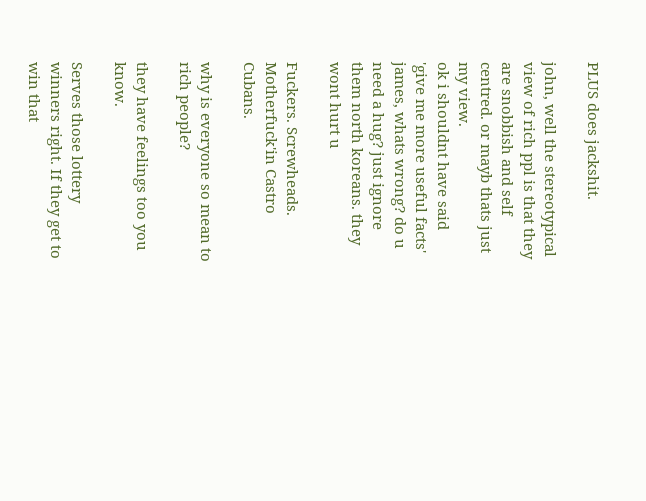PLUS does jackshit.

john, well the stereotypical view of rich ppl is that they are snobbish and self centred. or mayb thats just my view.
ok i shouldnt have said 'give me more useful facts'
james, whats wrong? do u need a hug? just ignore them north koreans. they wont hurt u

Fuckers. Screwheads. Motherfuck'in Castro Cubans.

why is everyone so mean to rich people?

they have feelings too you know.

Serves those lottery winners right. If they get to win that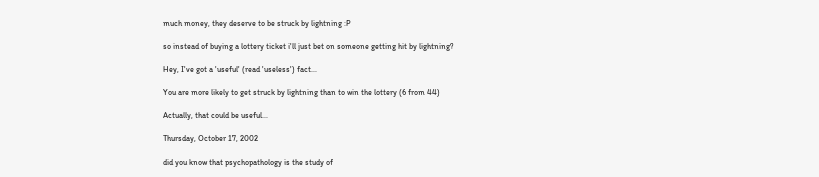much money, they deserve to be struck by lightning :P

so instead of buying a lottery ticket i'll just bet on someone getting hit by lightning?

Hey, I've got a 'useful' (read 'useless') fact...

You are more likely to get struck by lightning than to win the lottery (6 from 44)

Actually, that could be useful...

Thursday, October 17, 2002

did you know that psychopathology is the study of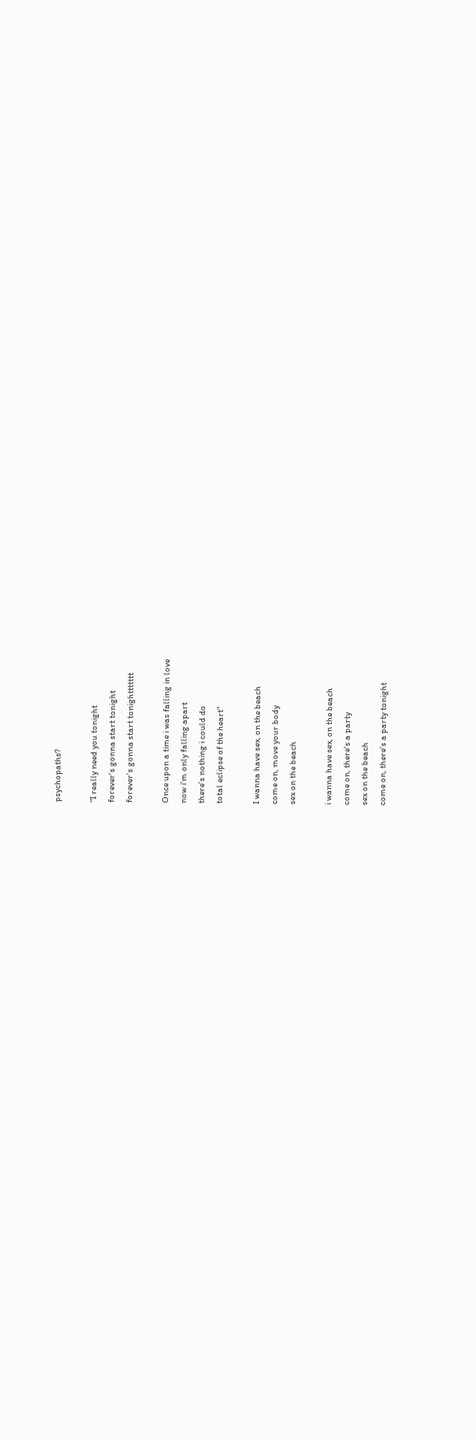psychopaths?

"I really need you tonight
forever's gonna start tonight
forever's gonna start tonighttttttt

Once upon a time i was falling in love
now i'm only falling apart
there's nothing i could do
total eclipse of the heart"

I wanna have sex, on the beach
come on, move your body
sex on the beach

i wanna have sex, on the beach
come on, there's a party
sex on the beach
come on, there's a party tonight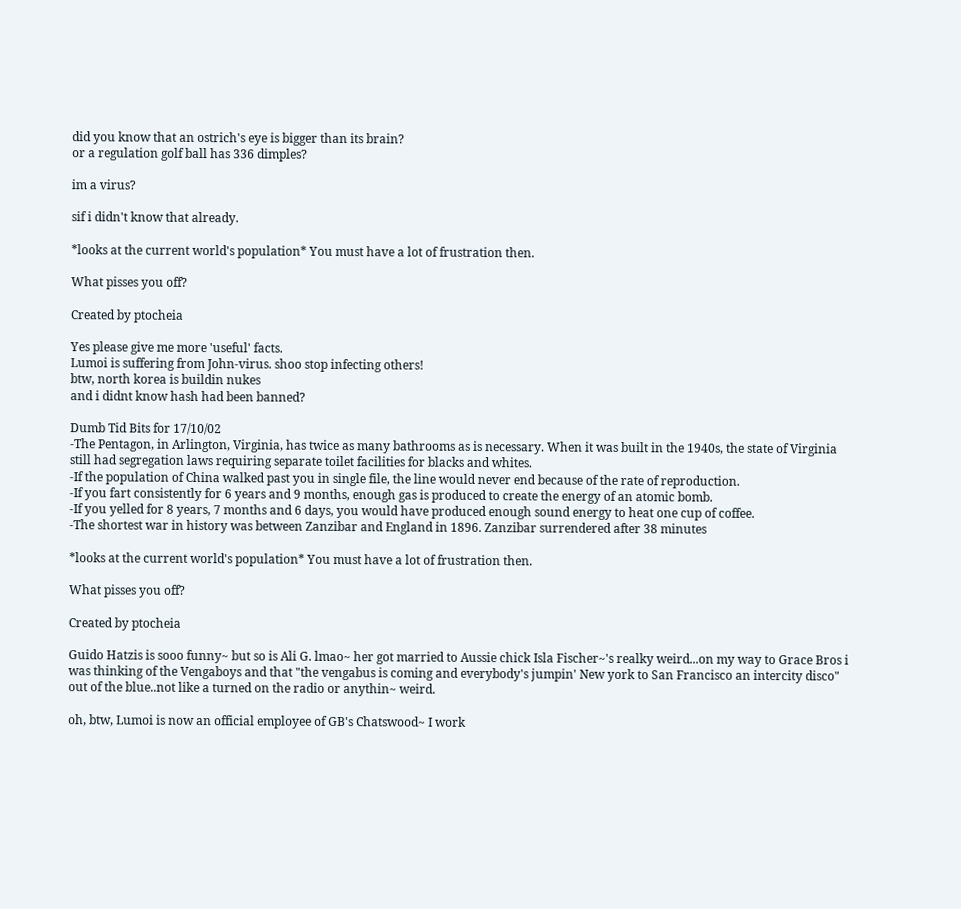did you know that an ostrich's eye is bigger than its brain?
or a regulation golf ball has 336 dimples?

im a virus?

sif i didn't know that already.

*looks at the current world's population* You must have a lot of frustration then.

What pisses you off?

Created by ptocheia

Yes please give me more 'useful' facts.
Lumoi is suffering from John-virus. shoo stop infecting others!
btw, north korea is buildin nukes
and i didnt know hash had been banned?

Dumb Tid Bits for 17/10/02
-The Pentagon, in Arlington, Virginia, has twice as many bathrooms as is necessary. When it was built in the 1940s, the state of Virginia still had segregation laws requiring separate toilet facilities for blacks and whites.
-If the population of China walked past you in single file, the line would never end because of the rate of reproduction.
-If you fart consistently for 6 years and 9 months, enough gas is produced to create the energy of an atomic bomb.
-If you yelled for 8 years, 7 months and 6 days, you would have produced enough sound energy to heat one cup of coffee.
-The shortest war in history was between Zanzibar and England in 1896. Zanzibar surrendered after 38 minutes

*looks at the current world's population* You must have a lot of frustration then.

What pisses you off?

Created by ptocheia

Guido Hatzis is sooo funny~ but so is Ali G. lmao~ her got married to Aussie chick Isla Fischer~'s realky weird...on my way to Grace Bros i was thinking of the Vengaboys and that "the vengabus is coming and everybody's jumpin' New york to San Francisco an intercity disco" out of the blue..not like a turned on the radio or anythin~ weird.

oh, btw, Lumoi is now an official employee of GB's Chatswood~ I work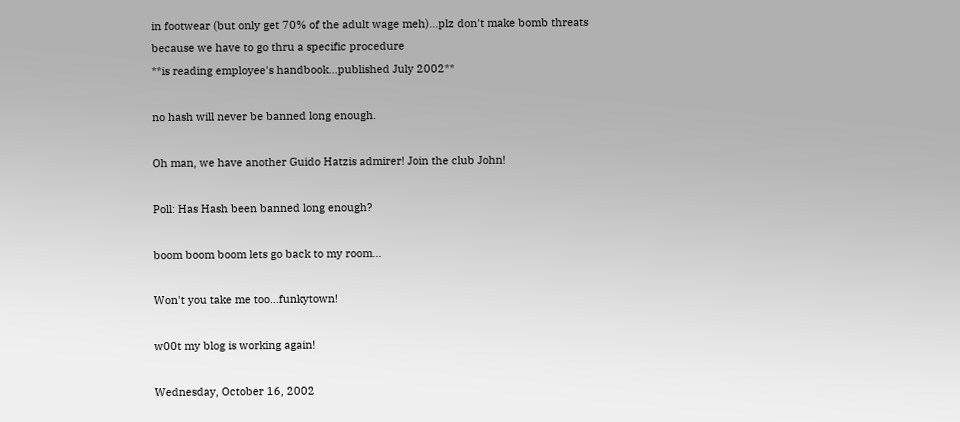in footwear (but only get 70% of the adult wage meh)...plz don't make bomb threats because we have to go thru a specific procedure
**is reading employee's handbook...published July 2002**

no hash will never be banned long enough.

Oh man, we have another Guido Hatzis admirer! Join the club John!

Poll: Has Hash been banned long enough?

boom boom boom lets go back to my room...

Won't you take me too...funkytown!

w00t my blog is working again!

Wednesday, October 16, 2002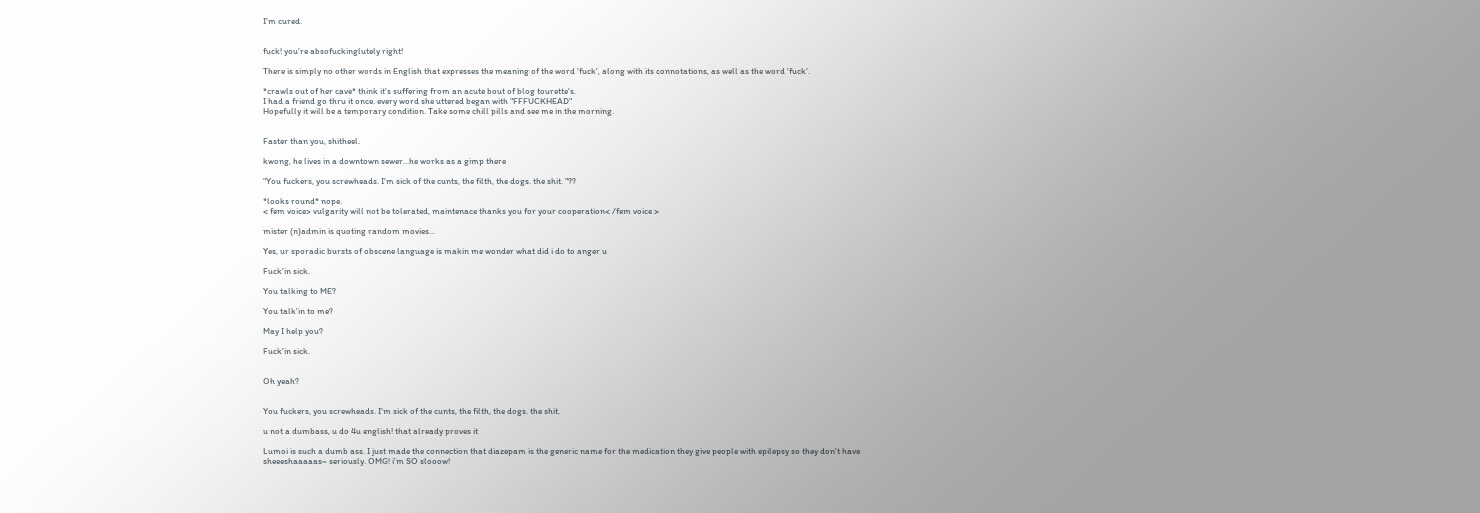I'm cured.


fuck! you're absofuckinglutely right!

There is simply no other words in English that expresses the meaning of the word 'fuck', along with its connotations, as well as the word 'fuck'.

*crawls out of her cave* think it's suffering from an acute bout of blog tourette's.
I had a friend go thru it once. every word she uttered began with "FFFUCKHEAD"
Hopefully it will be a temporary condition. Take some chill pills and see me in the morning.


Faster than you, shitheel.

kwong, he lives in a downtown sewer...he works as a gimp there

"You fuckers, you screwheads. I'm sick of the cunts, the filth, the dogs. the shit. "??

*looks round* nope.
< fem voice> vulgarity will not be tolerated, maintenace thanks you for your cooperation< /fem voice >

mister (n)admin is quoting random movies...

Yes, ur sporadic bursts of obscene language is makin me wonder what did i do to anger u

Fuck'in sick.

You talking to ME?

You talk'in to me?

May I help you?

Fuck'in sick.


Oh yeah?


You fuckers, you screwheads. I'm sick of the cunts, the filth, the dogs. the shit.

u not a dumbass, u do 4u english! that already proves it

Lumoi is such a dumb ass. I just made the connection that diazepam is the generic name for the medication they give people with epilepsy so they don't have sheeeshaaaaas~ seriously. OMG! i'm SO slooow!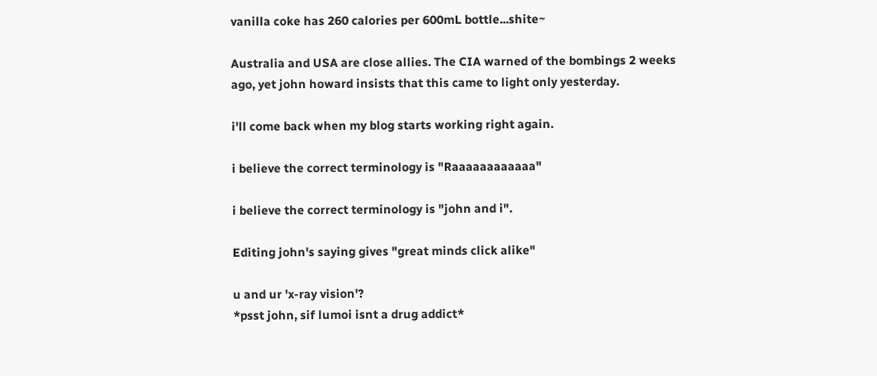vanilla coke has 260 calories per 600mL bottle...shite~

Australia and USA are close allies. The CIA warned of the bombings 2 weeks ago, yet john howard insists that this came to light only yesterday.

i'll come back when my blog starts working right again.

i believe the correct terminology is "Raaaaaaaaaaaa"

i believe the correct terminology is "john and i".

Editing john's saying gives "great minds click alike"

u and ur 'x-ray vision'?
*psst john, sif lumoi isnt a drug addict*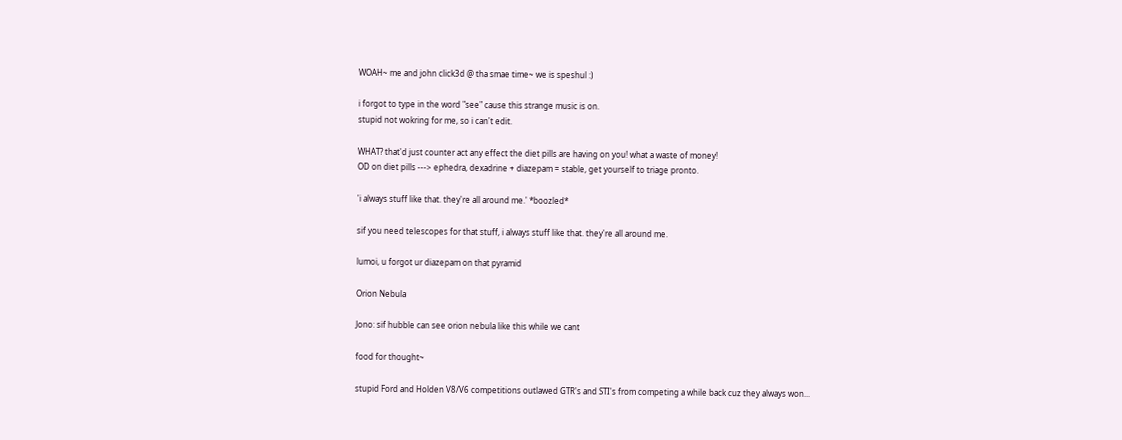WOAH~ me and john click3d @ tha smae time~ we is speshul :)

i forgot to type in the word "see" cause this strange music is on.
stupid not wokring for me, so i can't edit.

WHAT? that'd just counter act any effect the diet pills are having on you! what a waste of money!
OD on diet pills ---> ephedra, dexadrine + diazepam = stable, get yourself to triage pronto.

'i always stuff like that. they're all around me.' *boozled*

sif you need telescopes for that stuff, i always stuff like that. they're all around me.

lumoi, u forgot ur diazepam on that pyramid

Orion Nebula

Jono: sif hubble can see orion nebula like this while we cant

food for thought~

stupid Ford and Holden V8/V6 competitions outlawed GTR's and STI's from competing a while back cuz they always won...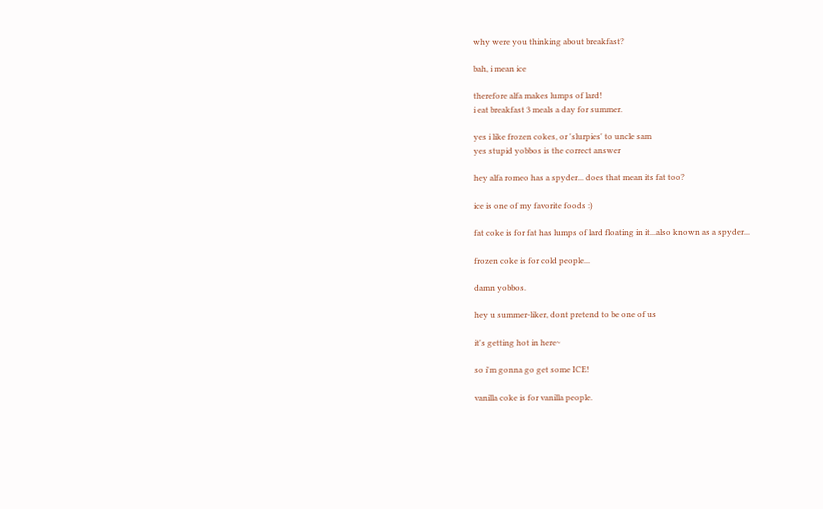why were you thinking about breakfast?

bah, i mean ice

therefore alfa makes lumps of lard!
i eat breakfast 3 meals a day for summer.

yes i like frozen cokes, or 'slurpies' to uncle sam
yes stupid yobbos is the correct answer

hey alfa romeo has a spyder... does that mean its fat too?

ice is one of my favorite foods :)

fat coke is for fat has lumps of lard floating in it...also known as a spyder...

frozen coke is for cold people...

damn yobbos.

hey u summer-liker, dont pretend to be one of us

it's getting hot in here~

so i'm gonna go get some ICE!

vanilla coke is for vanilla people.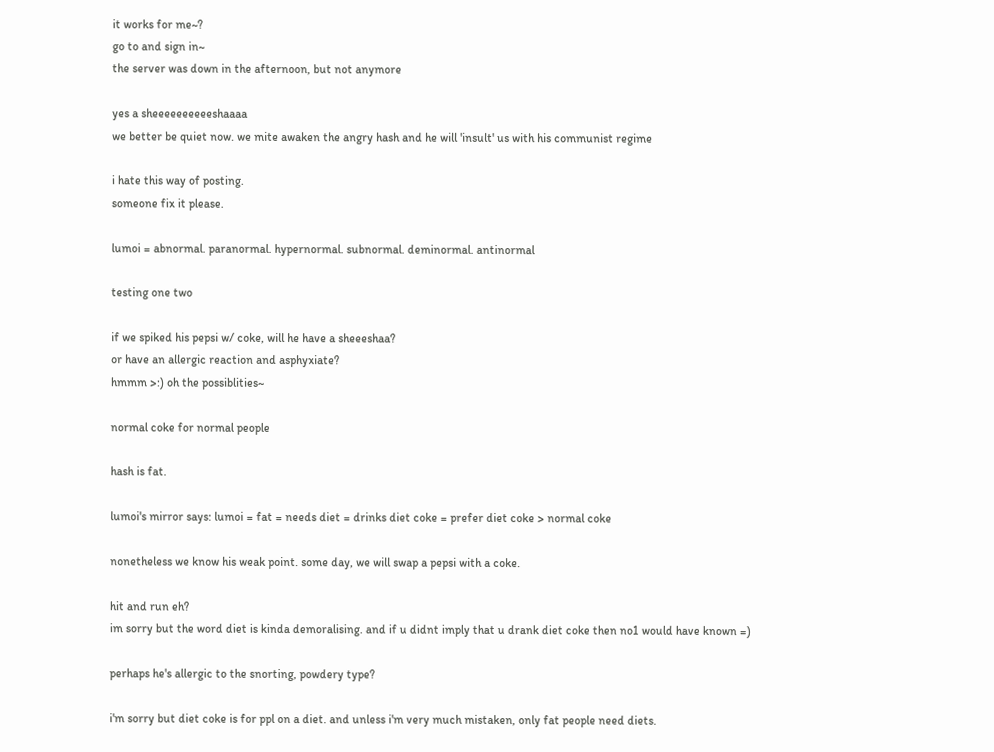it works for me~?
go to and sign in~
the server was down in the afternoon, but not anymore

yes a sheeeeeeeeeeshaaaa
we better be quiet now. we mite awaken the angry hash and he will 'insult' us with his communist regime

i hate this way of posting.
someone fix it please.

lumoi = abnormal. paranormal. hypernormal. subnormal. deminormal. antinormal

testing one two

if we spiked his pepsi w/ coke, will he have a sheeeshaa?
or have an allergic reaction and asphyxiate?
hmmm >:) oh the possiblities~

normal coke for normal people

hash is fat.

lumoi's mirror says: lumoi = fat = needs diet = drinks diet coke = prefer diet coke > normal coke

nonetheless we know his weak point. some day, we will swap a pepsi with a coke.

hit and run eh?
im sorry but the word diet is kinda demoralising. and if u didnt imply that u drank diet coke then no1 would have known =)

perhaps he's allergic to the snorting, powdery type?

i'm sorry but diet coke is for ppl on a diet. and unless i'm very much mistaken, only fat people need diets.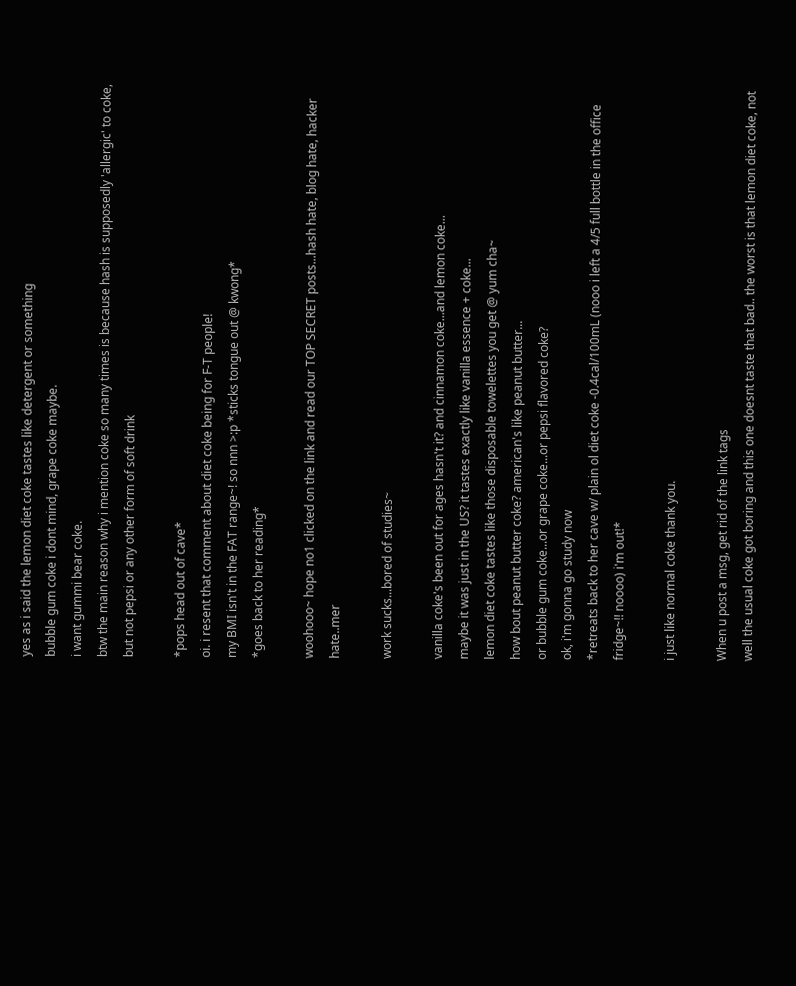yes as i said the lemon diet coke tastes like detergent or something
bubble gum coke i dont mind, grape coke maybe.
i want gummi bear coke.
btw the main reason why i mention coke so many times is because hash is supposedly 'allergic' to coke, but not pepsi or any other form of soft drink

*pops head out of cave*
oi. i resent that comment about diet coke being for F-T people!
my BMI isn't in the FAT range~! so nnn >:p *sticks tongue out @ kwong*
*goes back to her reading*

woohooo~ hope no1 clicked on the link and read our TOP SECRET posts...hash hate, blog hate, hacker hate..mer

work sucks...bored of studies~

vanilla coke's been out for ages hasn't it? and cinnamon coke...and lemon coke...
maybe it was just in the US? it tastes exactly like vanilla essence + coke...
lemon diet coke tastes like those disposable towelettes you get @ yum cha~
how bout peanut butter coke? american's like peanut butter...
or bubble gum coke...or grape coke...or pepsi flavored coke?
ok, i'm gonna go study now
*retreats back to her cave w/ plain ol diet coke -0.4cal/100mL (nooo i left a 4/5 full bottle in the office fridge~!! noooo) i'm out!*

i just like normal coke thank you.

When u post a msg, get rid of the link tags
well the usual coke got boring and this one doesnt taste that bad.. the worst is that lemon diet coke, not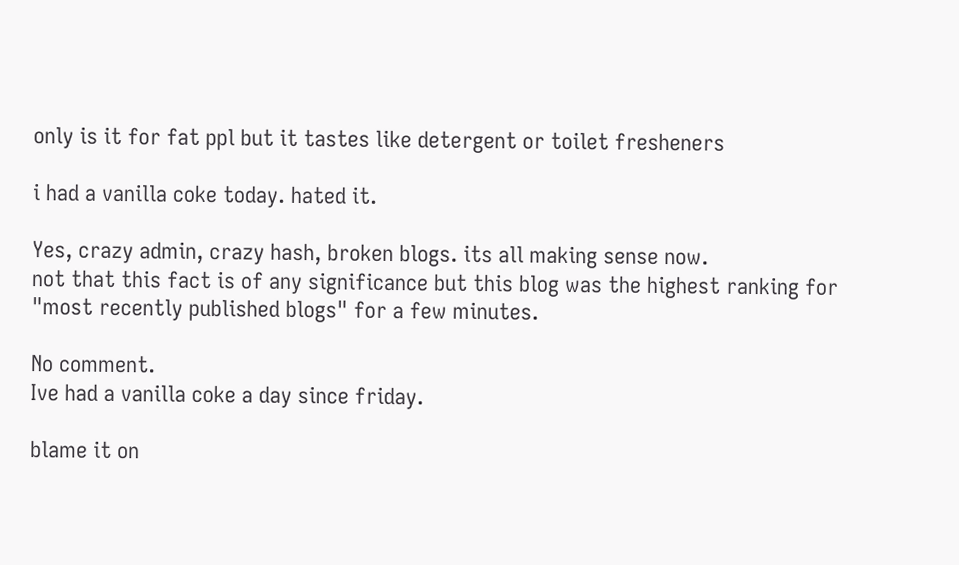only is it for fat ppl but it tastes like detergent or toilet fresheners

i had a vanilla coke today. hated it.

Yes, crazy admin, crazy hash, broken blogs. its all making sense now.
not that this fact is of any significance but this blog was the highest ranking for "most recently published blogs" for a few minutes.

No comment.
Ive had a vanilla coke a day since friday.

blame it on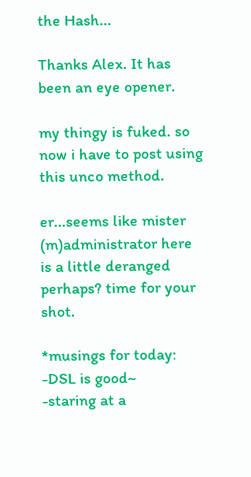the Hash...

Thanks Alex. It has been an eye opener.

my thingy is fuked. so now i have to post using this unco method.

er...seems like mister (m)administrator here is a little deranged perhaps? time for your shot.

*musings for today:
-DSL is good~
-staring at a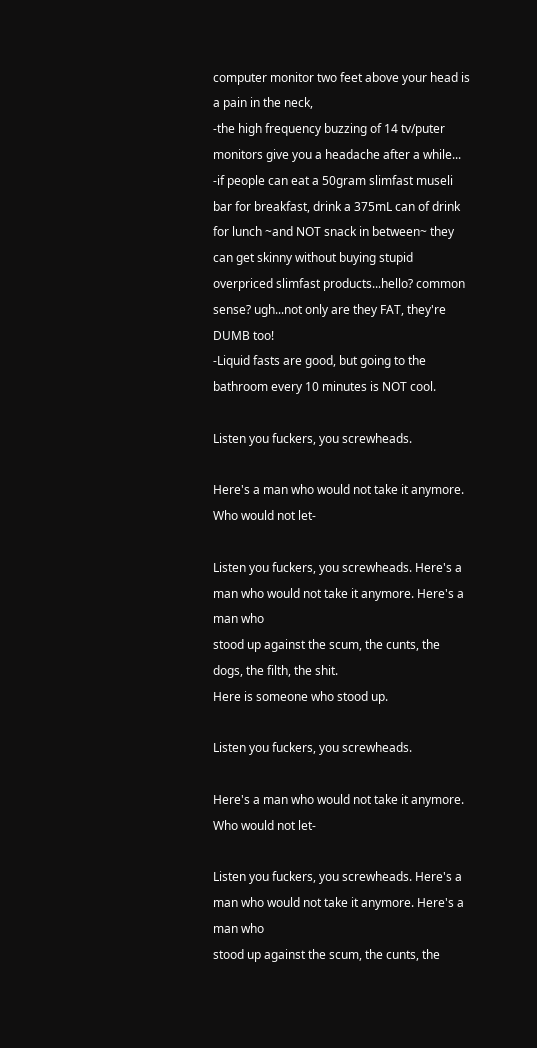computer monitor two feet above your head is a pain in the neck,
-the high frequency buzzing of 14 tv/puter monitors give you a headache after a while...
-if people can eat a 50gram slimfast museli bar for breakfast, drink a 375mL can of drink for lunch ~and NOT snack in between~ they can get skinny without buying stupid overpriced slimfast products...hello? common sense? ugh...not only are they FAT, they're DUMB too!
-Liquid fasts are good, but going to the bathroom every 10 minutes is NOT cool.

Listen you fuckers, you screwheads.

Here's a man who would not take it anymore. Who would not let-

Listen you fuckers, you screwheads. Here's a man who would not take it anymore. Here's a man who
stood up against the scum, the cunts, the dogs, the filth, the shit.
Here is someone who stood up.

Listen you fuckers, you screwheads.

Here's a man who would not take it anymore. Who would not let-

Listen you fuckers, you screwheads. Here's a man who would not take it anymore. Here's a man who
stood up against the scum, the cunts, the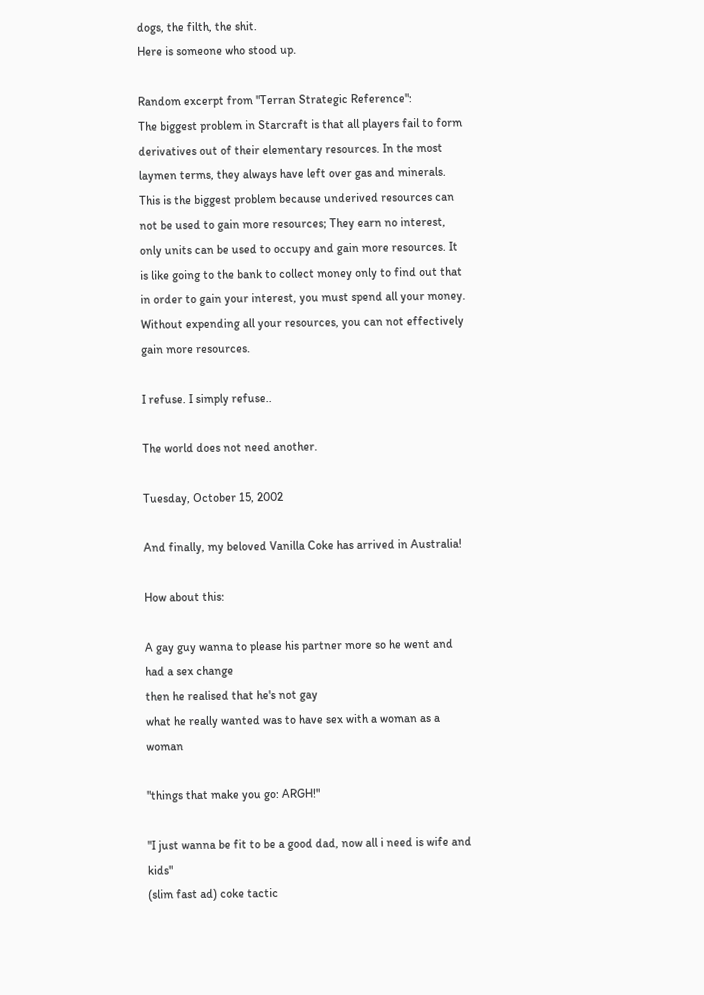dogs, the filth, the shit.
Here is someone who stood up.

Random excerpt from "Terran Strategic Reference":
The biggest problem in Starcraft is that all players fail to form derivatives out of their elementary resources. In the most laymen terms, they always have left over gas and minerals. This is the biggest problem because underived resources can not be used to gain more resources; They earn no interest, only units can be used to occupy and gain more resources. It is like going to the bank to collect money only to find out that in order to gain your interest, you must spend all your money. Without expending all your resources, you can not effectively gain more resources.

I refuse. I simply refuse..

The world does not need another.

Tuesday, October 15, 2002

And finally, my beloved Vanilla Coke has arrived in Australia!

How about this:

A gay guy wanna to please his partner more so he went and had a sex change
then he realised that he's not gay
what he really wanted was to have sex with a woman as a woman

"things that make you go: ARGH!"

"I just wanna be fit to be a good dad, now all i need is wife and kids"
(slim fast ad) coke tactic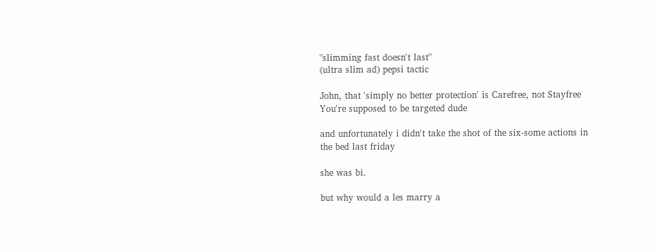"slimming fast doesn't last"
(ultra slim ad) pepsi tactic

John, that 'simply no better protection' is Carefree, not Stayfree
You're supposed to be targeted dude

and unfortunately i didn't take the shot of the six-some actions in the bed last friday

she was bi.

but why would a les marry a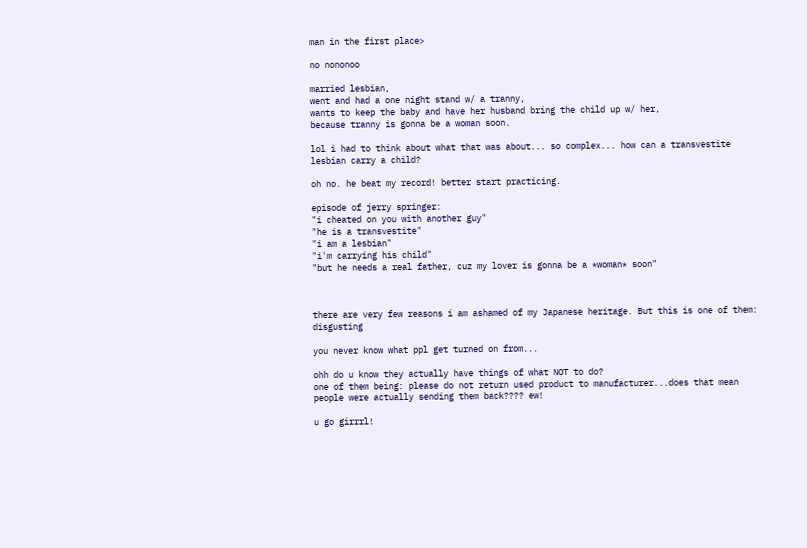man in the first place>

no nononoo

married lesbian,
went and had a one night stand w/ a tranny,
wants to keep the baby and have her husband bring the child up w/ her,
because tranny is gonna be a woman soon.

lol i had to think about what that was about... so complex... how can a transvestite lesbian carry a child?

oh no. he beat my record! better start practicing.

episode of jerry springer:
"i cheated on you with another guy"
"he is a transvestite"
"i am a lesbian"
"i'm carrying his child"
"but he needs a real father, cuz my lover is gonna be a *woman* soon"



there are very few reasons i am ashamed of my Japanese heritage. But this is one of them: disgusting

you never know what ppl get turned on from...

ohh do u know they actually have things of what NOT to do?
one of them being: please do not return used product to manufacturer...does that mean people were actually sending them back???? ew!

u go girrrl!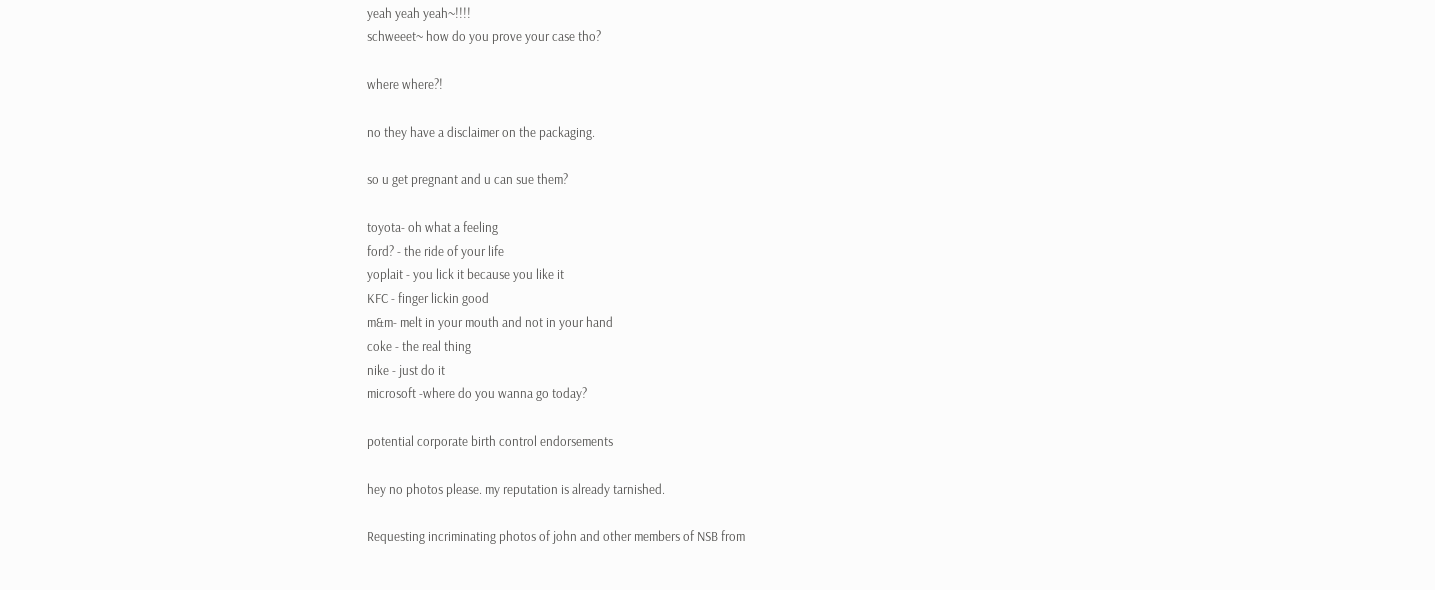yeah yeah yeah~!!!!
schweeet~ how do you prove your case tho?

where where?!

no they have a disclaimer on the packaging.

so u get pregnant and u can sue them?

toyota- oh what a feeling
ford? - the ride of your life
yoplait - you lick it because you like it
KFC - finger lickin good
m&m- melt in your mouth and not in your hand
coke - the real thing
nike - just do it
microsoft -where do you wanna go today?

potential corporate birth control endorsements

hey no photos please. my reputation is already tarnished.

Requesting incriminating photos of john and other members of NSB from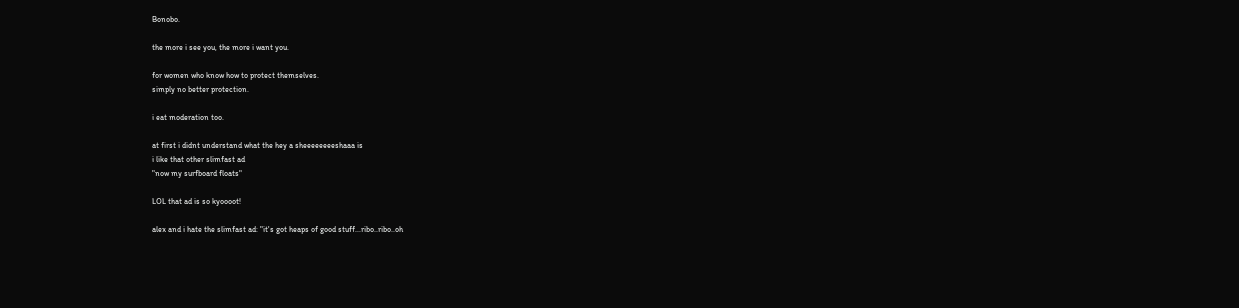Bonobo.

the more i see you, the more i want you.

for women who know how to protect themselves.
simply no better protection.

i eat moderation too.

at first i didnt understand what the hey a sheeeeeeeeshaaa is
i like that other slimfast ad
"now my surfboard floats"

LOL that ad is so kyoooot!

alex and i hate the slimfast ad: "it's got heaps of good stuff...ribo..ribo..oh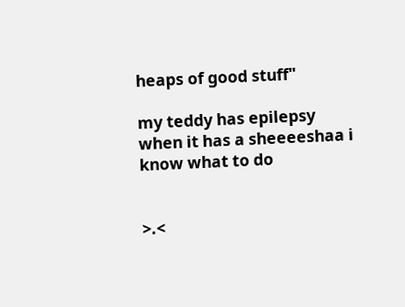heaps of good stuff"

my teddy has epilepsy
when it has a sheeeeshaa i know what to do


>.<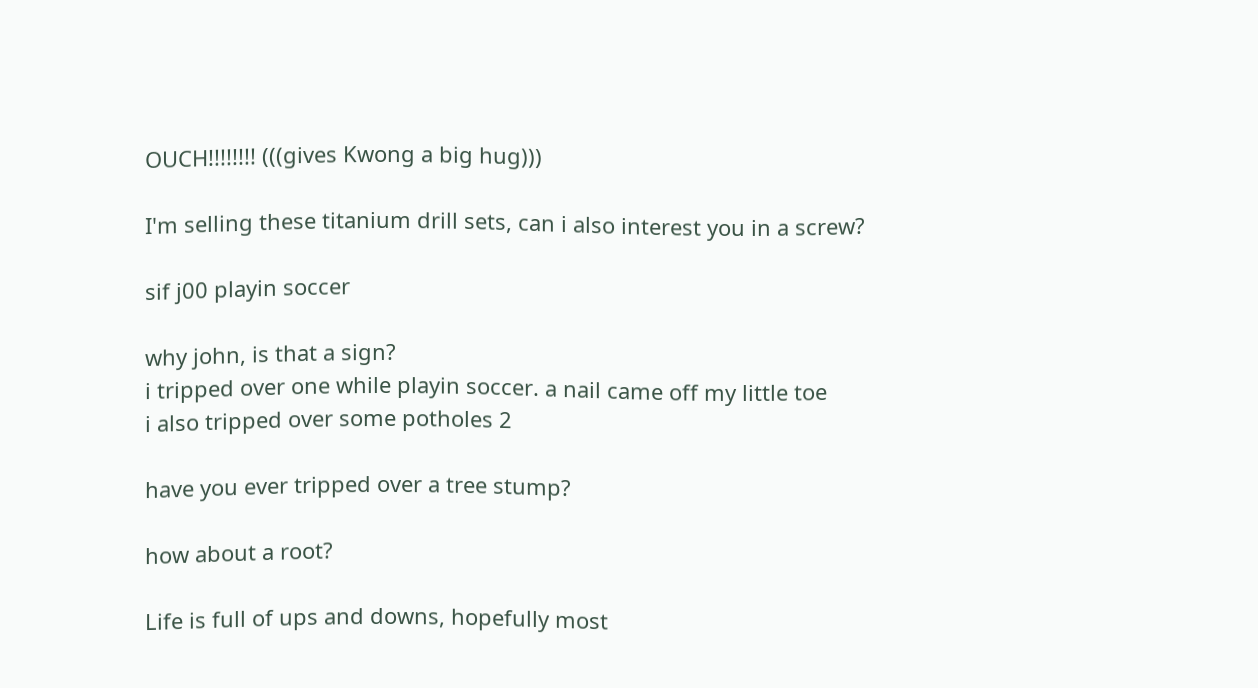OUCH!!!!!!!! (((gives Kwong a big hug)))

I'm selling these titanium drill sets, can i also interest you in a screw?

sif j00 playin soccer

why john, is that a sign?
i tripped over one while playin soccer. a nail came off my little toe
i also tripped over some potholes 2

have you ever tripped over a tree stump?

how about a root?

Life is full of ups and downs, hopefully most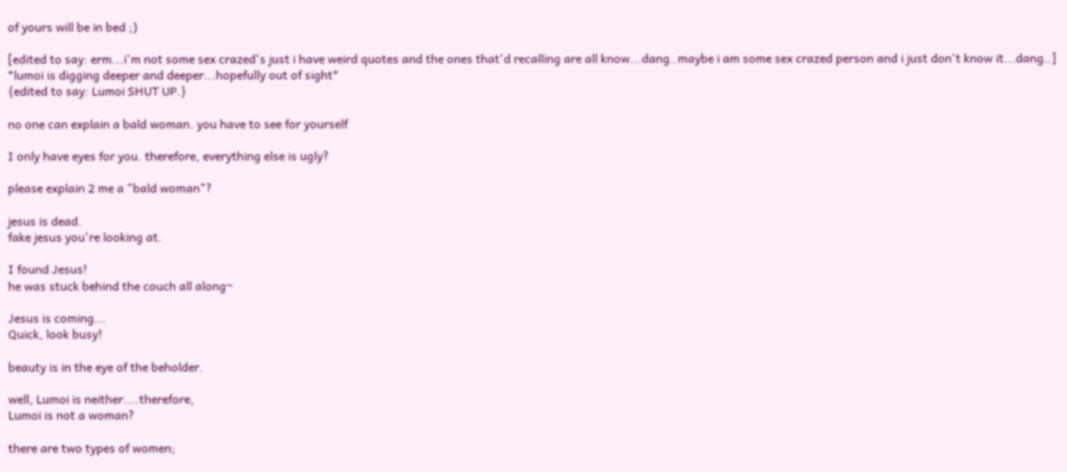of yours will be in bed ;)

[edited to say: erm...i'm not some sex crazed's just i have weird quotes and the ones that'd recalling are all know...dang..maybe i am some sex crazed person and i just don't know it...dang..]
*lumoi is digging deeper and deeper...hopefully out of sight*
{edited to say: Lumoi SHUT UP.}

no one can explain a bald woman. you have to see for yourself

I only have eyes for you. therefore, everything else is ugly?

please explain 2 me a "bald woman"?

jesus is dead.
fake jesus you're looking at.

I found Jesus!
he was stuck behind the couch all along~

Jesus is coming...
Quick, look busy!

beauty is in the eye of the beholder.

well, Lumoi is neither....therefore,
Lumoi is not a woman?

there are two types of women;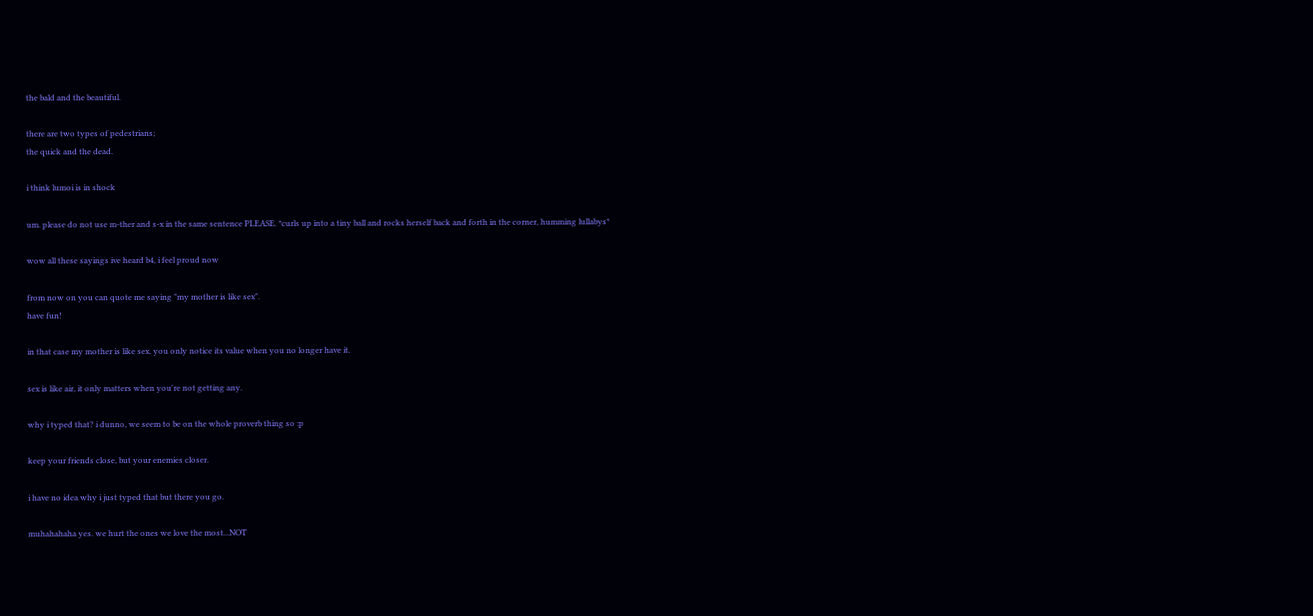the bald and the beautiful.

there are two types of pedestrians;
the quick and the dead.

i think lumoi is in shock

um. please do not use m-ther and s-x in the same sentence PLEASE. *curls up into a tiny ball and rocks herself back and forth in the corner, humming lullabys*

wow all these sayings ive heard b4, i feel proud now

from now on you can quote me saying "my mother is like sex".
have fun!

in that case my mother is like sex. you only notice its value when you no longer have it.

sex is like air, it only matters when you're not getting any.

why i typed that? i dunno, we seem to be on the whole proverb thing so :p

keep your friends close, but your enemies closer.

i have no idea why i just typed that but there you go.

muhahahaha yes. we hurt the ones we love the most...NOT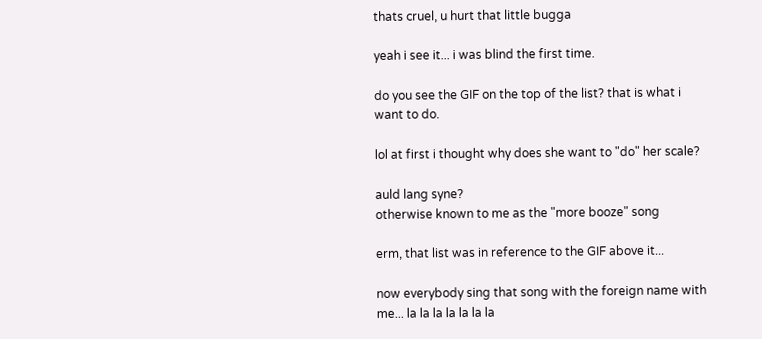thats cruel, u hurt that little bugga

yeah i see it... i was blind the first time.

do you see the GIF on the top of the list? that is what i want to do.

lol at first i thought why does she want to "do" her scale?

auld lang syne?
otherwise known to me as the "more booze" song

erm, that list was in reference to the GIF above it...

now everybody sing that song with the foreign name with me... la la la la la la la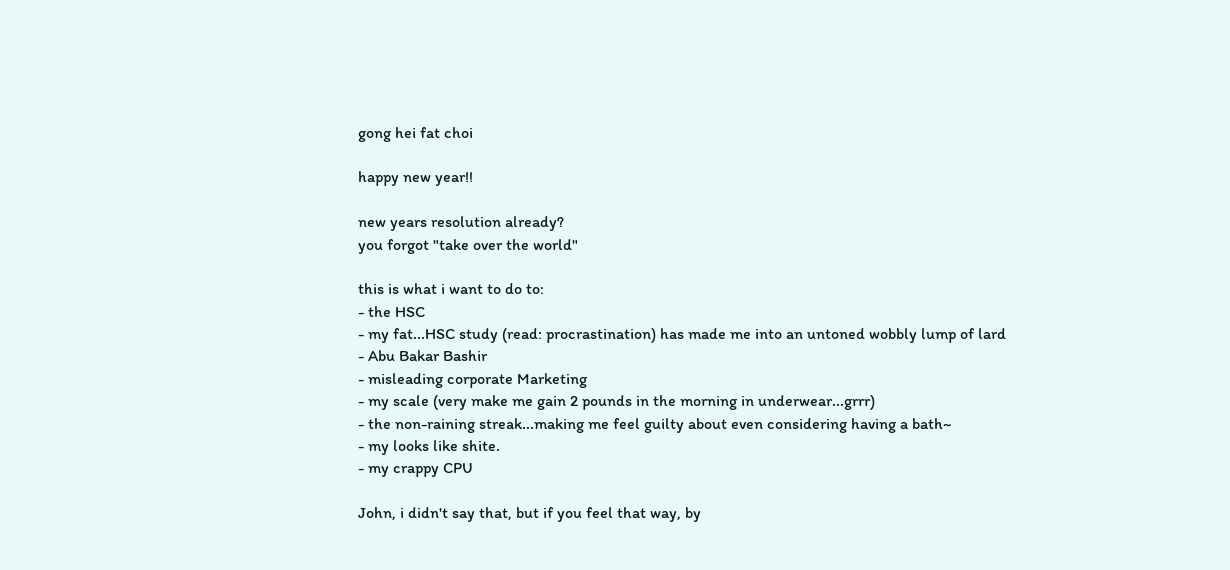gong hei fat choi

happy new year!!

new years resolution already?
you forgot "take over the world"

this is what i want to do to:
- the HSC
- my fat...HSC study (read: procrastination) has made me into an untoned wobbly lump of lard
- Abu Bakar Bashir
- misleading corporate Marketing
- my scale (very make me gain 2 pounds in the morning in underwear...grrr)
- the non-raining streak...making me feel guilty about even considering having a bath~
- my looks like shite.
- my crappy CPU

John, i didn't say that, but if you feel that way, by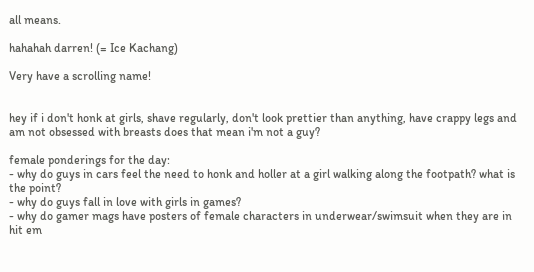all means.

hahahah darren! (= Ice Kachang)

Very have a scrolling name!


hey if i don't honk at girls, shave regularly, don't look prettier than anything, have crappy legs and am not obsessed with breasts does that mean i'm not a guy?

female ponderings for the day:
- why do guys in cars feel the need to honk and holler at a girl walking along the footpath? what is the point?
- why do guys fall in love with girls in games?
- why do gamer mags have posters of female characters in underwear/swimsuit when they are in hit em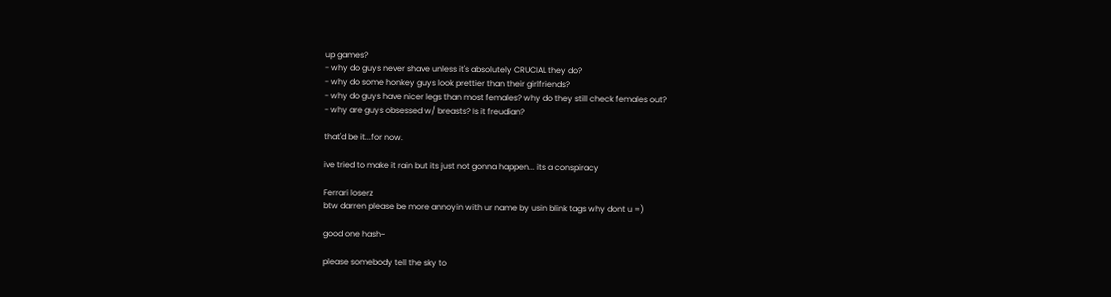up games?
- why do guys never shave unless it's absolutely CRUCIAL they do?
- why do some honkey guys look prettier than their girlfriends?
- why do guys have nicer legs than most females? why do they still check females out?
- why are guys obsessed w/ breasts? Is it freudian?

that'd be it...for now.

ive tried to make it rain but its just not gonna happen... its a conspiracy

Ferrari loserz
btw darren please be more annoyin with ur name by usin blink tags why dont u =)

good one hash~

please somebody tell the sky to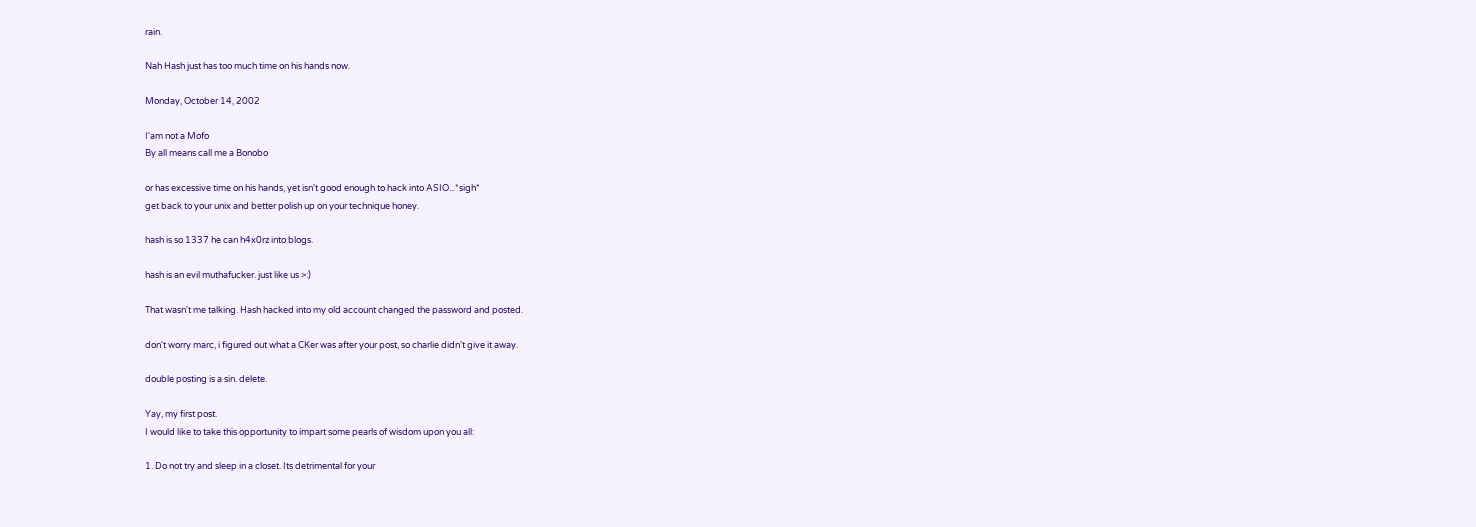rain.

Nah Hash just has too much time on his hands now.

Monday, October 14, 2002

I'am not a Mofo
By all means call me a Bonobo

or has excessive time on his hands, yet isn't good enough to hack into ASIO...*sigh*
get back to your unix and better polish up on your technique honey.

hash is so 1337 he can h4x0rz into blogs.

hash is an evil muthafucker. just like us >:)

That wasn't me talking. Hash hacked into my old account changed the password and posted.

don't worry marc, i figured out what a CKer was after your post, so charlie didn't give it away.

double posting is a sin. delete.

Yay, my first post.
I would like to take this opportunity to impart some pearls of wisdom upon you all:

1. Do not try and sleep in a closet. Its detrimental for your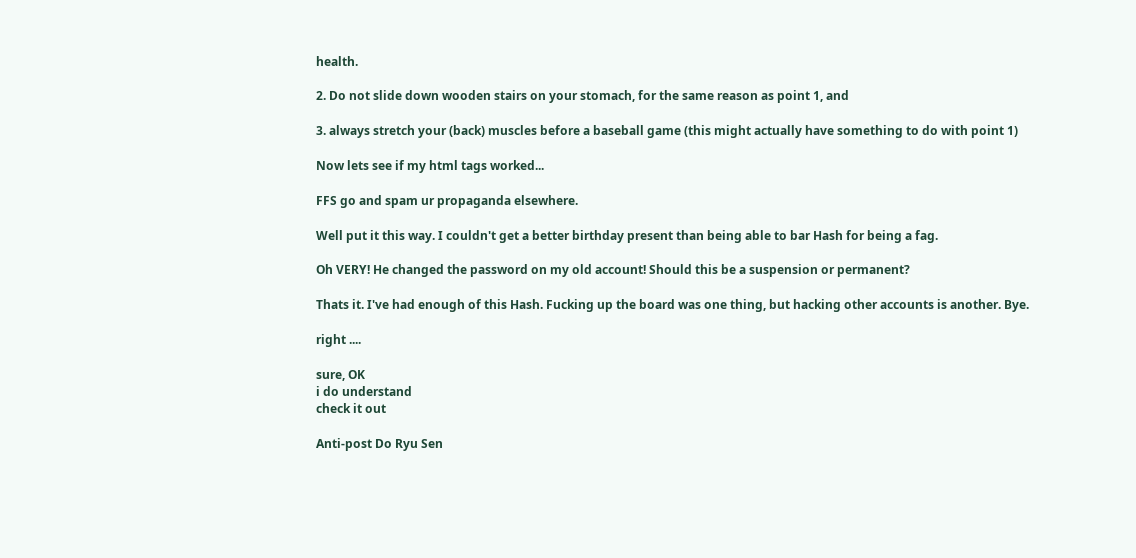health.

2. Do not slide down wooden stairs on your stomach, for the same reason as point 1, and

3. always stretch your (back) muscles before a baseball game (this might actually have something to do with point 1)

Now lets see if my html tags worked...

FFS go and spam ur propaganda elsewhere.

Well put it this way. I couldn't get a better birthday present than being able to bar Hash for being a fag.

Oh VERY! He changed the password on my old account! Should this be a suspension or permanent?

Thats it. I've had enough of this Hash. Fucking up the board was one thing, but hacking other accounts is another. Bye.

right ....

sure, OK
i do understand
check it out

Anti-post Do Ryu Sen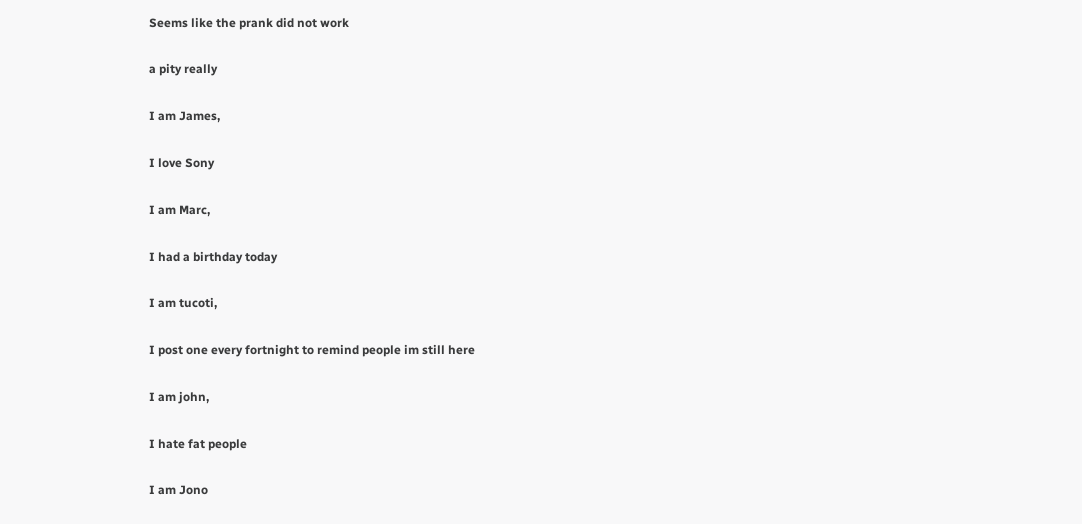Seems like the prank did not work

a pity really

I am James,

I love Sony

I am Marc,

I had a birthday today

I am tucoti,

I post one every fortnight to remind people im still here

I am john,

I hate fat people

I am Jono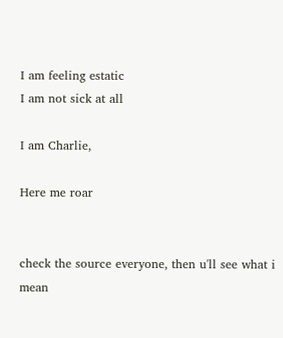I am feeling estatic
I am not sick at all

I am Charlie,

Here me roar


check the source everyone, then u'll see what i mean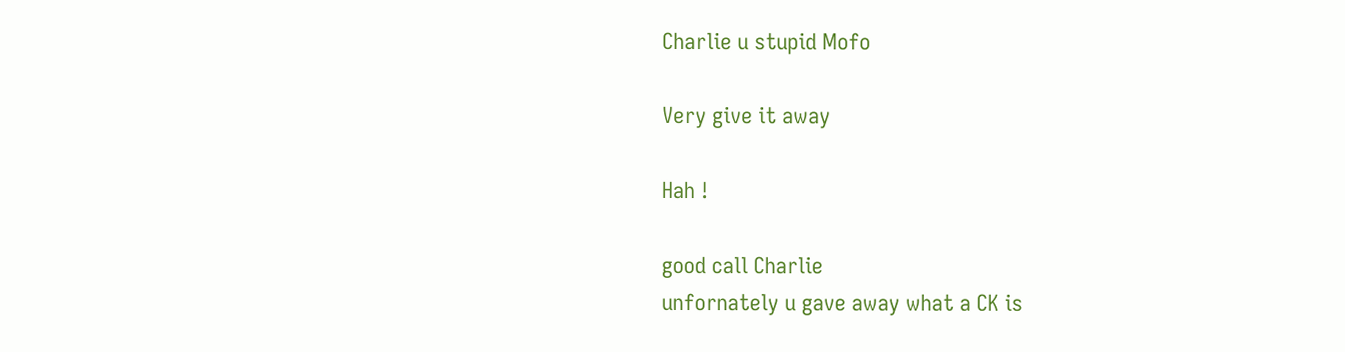Charlie u stupid Mofo

Very give it away

Hah !

good call Charlie
unfornately u gave away what a CK is